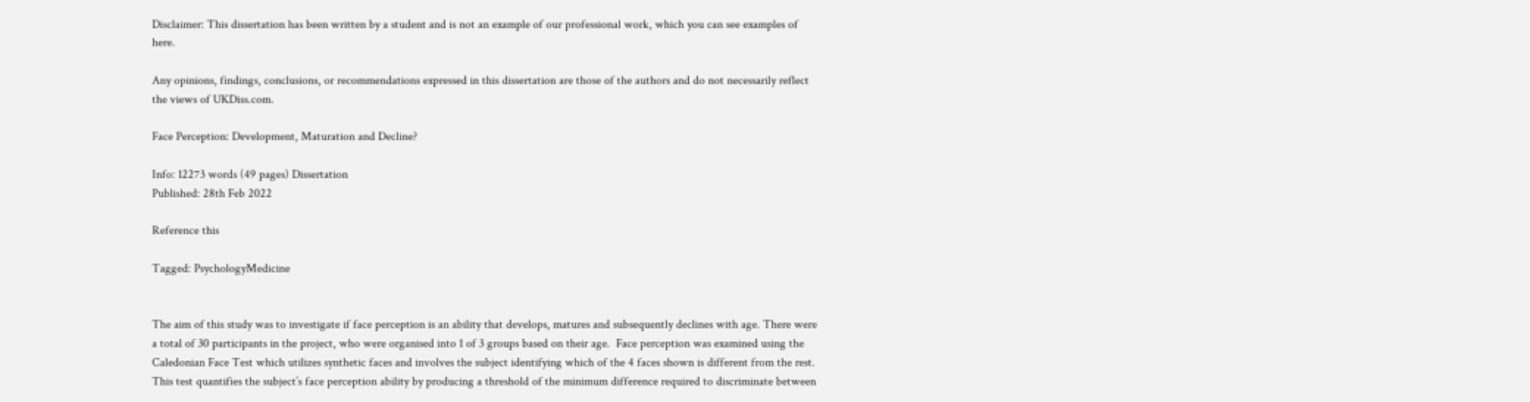Disclaimer: This dissertation has been written by a student and is not an example of our professional work, which you can see examples of here.

Any opinions, findings, conclusions, or recommendations expressed in this dissertation are those of the authors and do not necessarily reflect the views of UKDiss.com.

Face Perception: Development, Maturation and Decline?

Info: 12273 words (49 pages) Dissertation
Published: 28th Feb 2022

Reference this

Tagged: PsychologyMedicine


The aim of this study was to investigate if face perception is an ability that develops, matures and subsequently declines with age. There were a total of 30 participants in the project, who were organised into 1 of 3 groups based on their age.  Face perception was examined using the Caledonian Face Test which utilizes synthetic faces and involves the subject identifying which of the 4 faces shown is different from the rest. This test quantifies the subject’s face perception ability by producing a threshold of the minimum difference required to discriminate between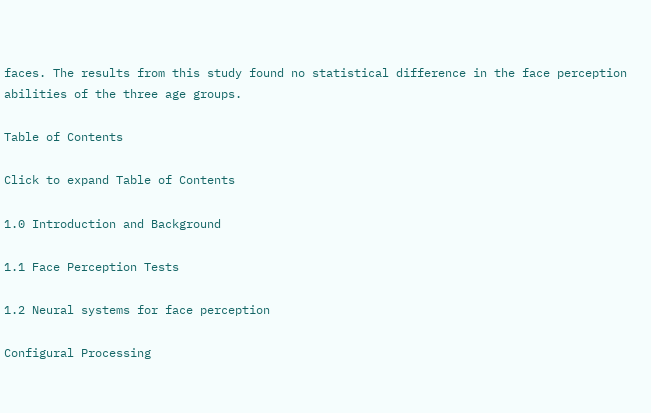faces. The results from this study found no statistical difference in the face perception abilities of the three age groups.

Table of Contents

Click to expand Table of Contents

1.0 Introduction and Background

1.1 Face Perception Tests

1.2 Neural systems for face perception

Configural Processing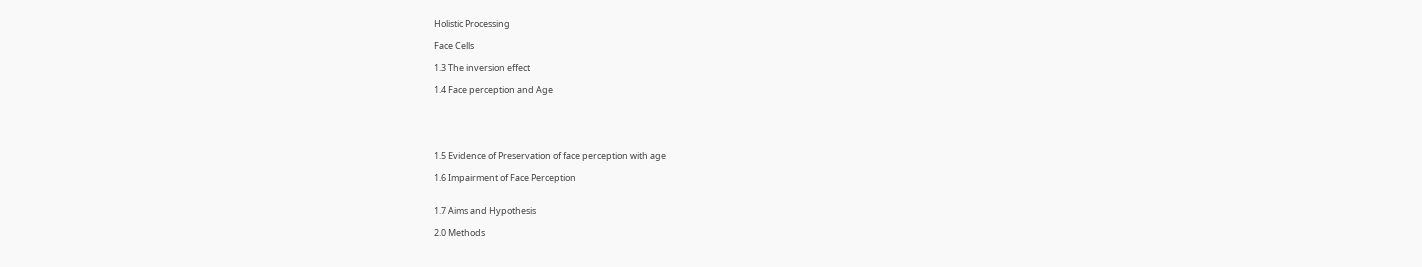Holistic Processing

Face Cells

1.3 The inversion effect

1.4 Face perception and Age





1.5 Evidence of Preservation of face perception with age

1.6 Impairment of Face Perception


1.7 Aims and Hypothesis

2.0 Methods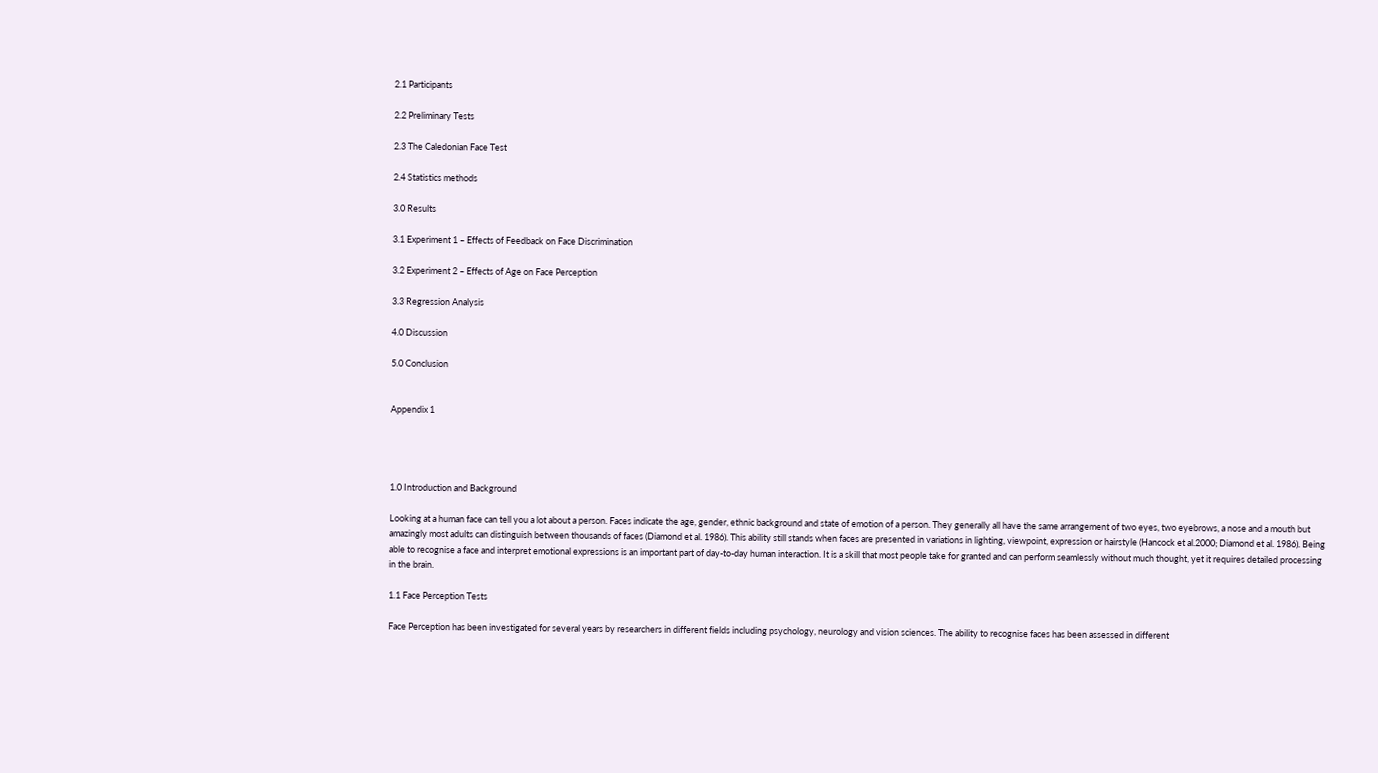2.1 Participants

2.2 Preliminary Tests

2.3 The Caledonian Face Test

2.4 Statistics methods

3.0 Results

3.1 Experiment 1 – Effects of Feedback on Face Discrimination

3.2 Experiment 2 – Effects of Age on Face Perception

3.3 Regression Analysis

4.0 Discussion

5.0 Conclusion


Appendix 1




1.0 Introduction and Background

Looking at a human face can tell you a lot about a person. Faces indicate the age, gender, ethnic background and state of emotion of a person. They generally all have the same arrangement of two eyes, two eyebrows, a nose and a mouth but amazingly most adults can distinguish between thousands of faces (Diamond et al. 1986). This ability still stands when faces are presented in variations in lighting, viewpoint, expression or hairstyle (Hancock et al.2000; Diamond et al. 1986). Being able to recognise a face and interpret emotional expressions is an important part of day-to-day human interaction. It is a skill that most people take for granted and can perform seamlessly without much thought, yet it requires detailed processing in the brain.

1.1 Face Perception Tests

Face Perception has been investigated for several years by researchers in different fields including psychology, neurology and vision sciences. The ability to recognise faces has been assessed in different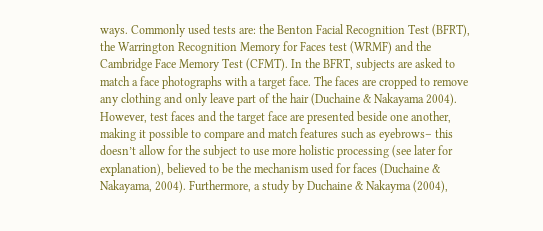ways. Commonly used tests are: the Benton Facial Recognition Test (BFRT), the Warrington Recognition Memory for Faces test (WRMF) and the Cambridge Face Memory Test (CFMT). In the BFRT, subjects are asked to match a face photographs with a target face. The faces are cropped to remove any clothing and only leave part of the hair (Duchaine & Nakayama 2004). However, test faces and the target face are presented beside one another, making it possible to compare and match features such as eyebrows– this doesn’t allow for the subject to use more holistic processing (see later for explanation), believed to be the mechanism used for faces (Duchaine & Nakayama, 2004). Furthermore, a study by Duchaine & Nakayma (2004),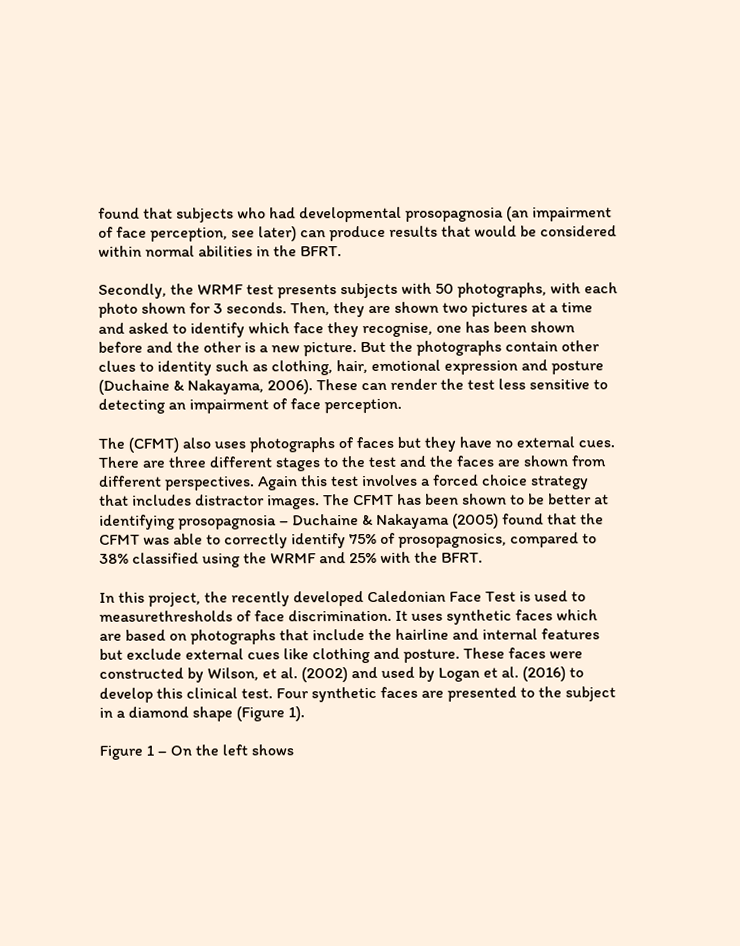found that subjects who had developmental prosopagnosia (an impairment of face perception, see later) can produce results that would be considered within normal abilities in the BFRT.

Secondly, the WRMF test presents subjects with 50 photographs, with each photo shown for 3 seconds. Then, they are shown two pictures at a time and asked to identify which face they recognise, one has been shown before and the other is a new picture. But the photographs contain other clues to identity such as clothing, hair, emotional expression and posture (Duchaine & Nakayama, 2006). These can render the test less sensitive to detecting an impairment of face perception.

The (CFMT) also uses photographs of faces but they have no external cues. There are three different stages to the test and the faces are shown from different perspectives. Again this test involves a forced choice strategy that includes distractor images. The CFMT has been shown to be better at identifying prosopagnosia – Duchaine & Nakayama (2005) found that the CFMT was able to correctly identify 75% of prosopagnosics, compared to 38% classified using the WRMF and 25% with the BFRT.

In this project, the recently developed Caledonian Face Test is used to measurethresholds of face discrimination. It uses synthetic faces which are based on photographs that include the hairline and internal features but exclude external cues like clothing and posture. These faces were constructed by Wilson, et al. (2002) and used by Logan et al. (2016) to develop this clinical test. Four synthetic faces are presented to the subject in a diamond shape (Figure 1).

Figure 1 – On the left shows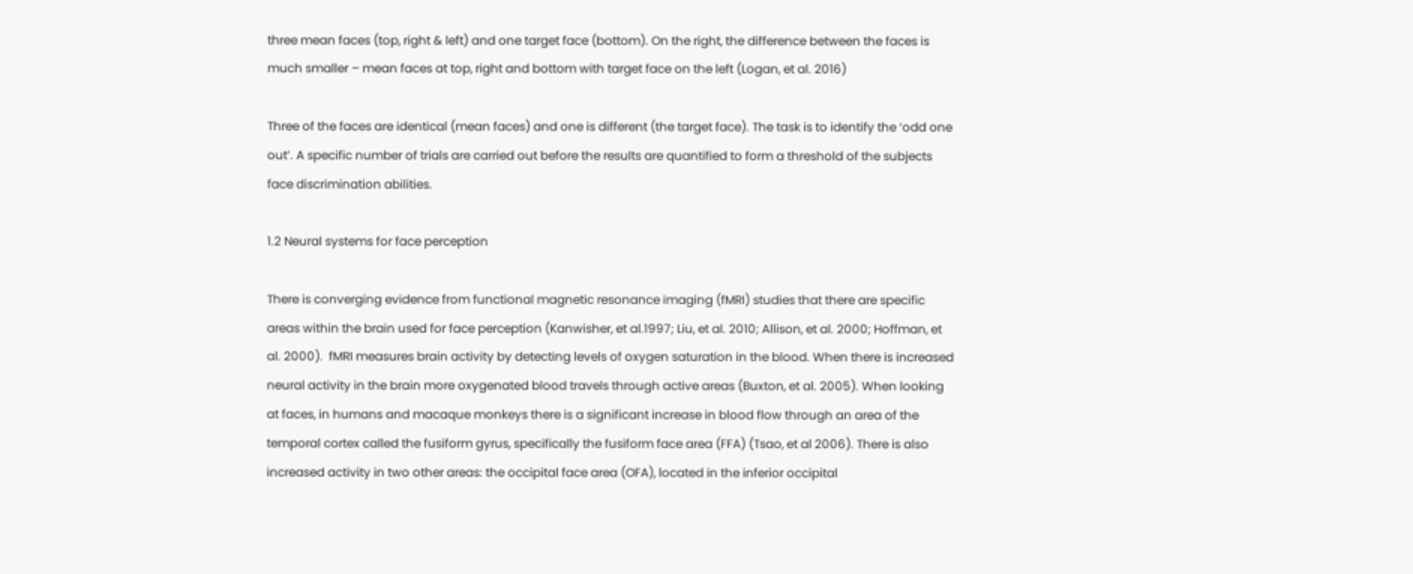three mean faces (top, right & left) and one target face (bottom). On the right, the difference between the faces is much smaller – mean faces at top, right and bottom with target face on the left (Logan, et al. 2016)

Three of the faces are identical (mean faces) and one is different (the target face). The task is to identify the ‘odd one out’. A specific number of trials are carried out before the results are quantified to form a threshold of the subjects face discrimination abilities.

1.2 Neural systems for face perception

There is converging evidence from functional magnetic resonance imaging (fMRI) studies that there are specific areas within the brain used for face perception (Kanwisher, et al.1997; Liu, et al. 2010; Allison, et al. 2000; Hoffman, et al. 2000).  fMRI measures brain activity by detecting levels of oxygen saturation in the blood. When there is increased neural activity in the brain more oxygenated blood travels through active areas (Buxton, et al. 2005). When looking at faces, in humans and macaque monkeys there is a significant increase in blood flow through an area of the temporal cortex called the fusiform gyrus, specifically the fusiform face area (FFA) (Tsao, et al 2006). There is also increased activity in two other areas: the occipital face area (OFA), located in the inferior occipital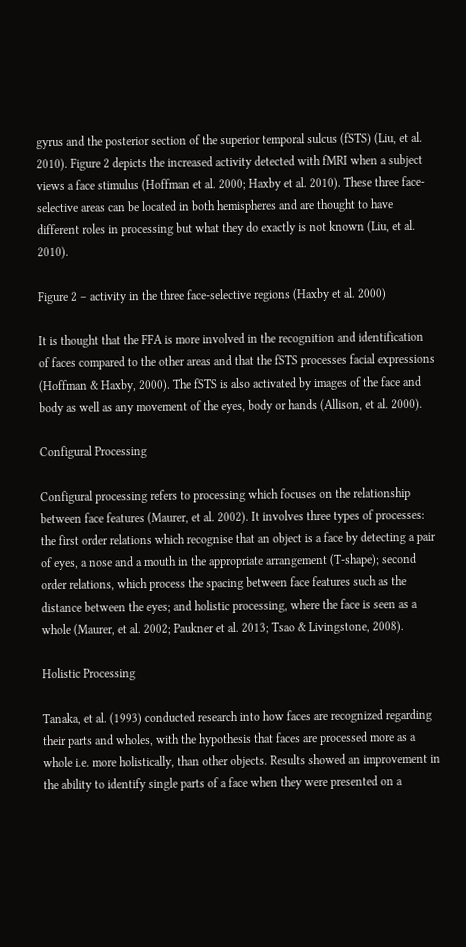gyrus and the posterior section of the superior temporal sulcus (fSTS) (Liu, et al. 2010). Figure 2 depicts the increased activity detected with fMRI when a subject views a face stimulus (Hoffman et al. 2000; Haxby et al. 2010). These three face-selective areas can be located in both hemispheres and are thought to have different roles in processing but what they do exactly is not known (Liu, et al. 2010).

Figure 2 – activity in the three face-selective regions (Haxby et al. 2000)

It is thought that the FFA is more involved in the recognition and identification of faces compared to the other areas and that the fSTS processes facial expressions (Hoffman & Haxby, 2000). The fSTS is also activated by images of the face and body as well as any movement of the eyes, body or hands (Allison, et al. 2000).

Configural Processing

Configural processing refers to processing which focuses on the relationship between face features (Maurer, et al. 2002). It involves three types of processes: the first order relations which recognise that an object is a face by detecting a pair of eyes, a nose and a mouth in the appropriate arrangement (T-shape); second order relations, which process the spacing between face features such as the distance between the eyes; and holistic processing, where the face is seen as a whole (Maurer, et al. 2002; Paukner et al. 2013; Tsao & Livingstone, 2008).

Holistic Processing

Tanaka, et al. (1993) conducted research into how faces are recognized regarding their parts and wholes, with the hypothesis that faces are processed more as a whole i.e. more holistically, than other objects. Results showed an improvement in the ability to identify single parts of a face when they were presented on a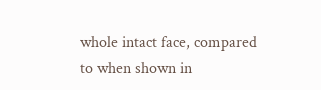whole intact face, compared to when shown in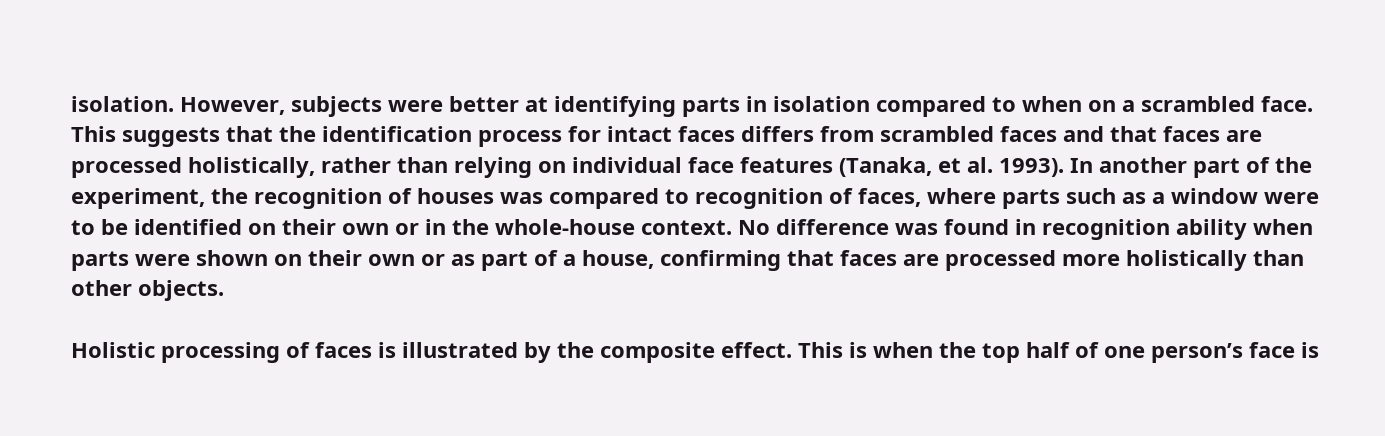isolation. However, subjects were better at identifying parts in isolation compared to when on a scrambled face. This suggests that the identification process for intact faces differs from scrambled faces and that faces are processed holistically, rather than relying on individual face features (Tanaka, et al. 1993). In another part of the experiment, the recognition of houses was compared to recognition of faces, where parts such as a window were to be identified on their own or in the whole-house context. No difference was found in recognition ability when parts were shown on their own or as part of a house, confirming that faces are processed more holistically than other objects.

Holistic processing of faces is illustrated by the composite effect. This is when the top half of one person’s face is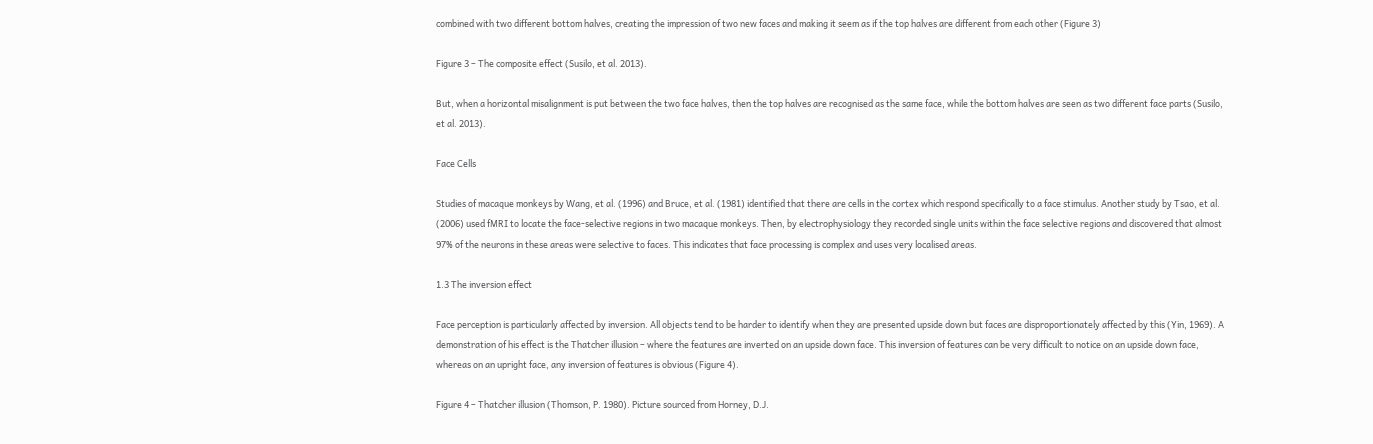combined with two different bottom halves, creating the impression of two new faces and making it seem as if the top halves are different from each other (Figure 3)

Figure 3 – The composite effect (Susilo, et al. 2013).

But, when a horizontal misalignment is put between the two face halves, then the top halves are recognised as the same face, while the bottom halves are seen as two different face parts (Susilo, et al. 2013).

Face Cells

Studies of macaque monkeys by Wang, et al. (1996) and Bruce, et al. (1981) identified that there are cells in the cortex which respond specifically to a face stimulus. Another study by Tsao, et al. (2006) used fMRI to locate the face-selective regions in two macaque monkeys. Then, by electrophysiology they recorded single units within the face selective regions and discovered that almost 97% of the neurons in these areas were selective to faces. This indicates that face processing is complex and uses very localised areas.

1.3 The inversion effect

Face perception is particularly affected by inversion. All objects tend to be harder to identify when they are presented upside down but faces are disproportionately affected by this (Yin, 1969). A demonstration of his effect is the Thatcher illusion – where the features are inverted on an upside down face. This inversion of features can be very difficult to notice on an upside down face, whereas on an upright face, any inversion of features is obvious (Figure 4).

Figure 4 – Thatcher illusion (Thomson, P. 1980). Picture sourced from Horney, D.J.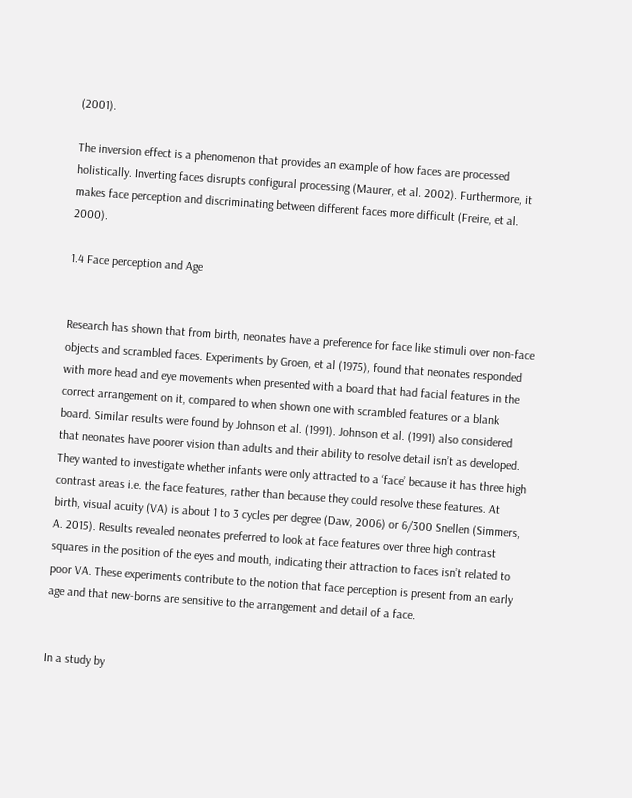(2001).

The inversion effect is a phenomenon that provides an example of how faces are processed holistically. Inverting faces disrupts configural processing (Maurer, et al. 2002). Furthermore, it makes face perception and discriminating between different faces more difficult (Freire, et al. 2000).

1.4 Face perception and Age


Research has shown that from birth, neonates have a preference for face like stimuli over non-face objects and scrambled faces. Experiments by Groen, et al (1975), found that neonates responded with more head and eye movements when presented with a board that had facial features in the correct arrangement on it, compared to when shown one with scrambled features or a blank board. Similar results were found by Johnson et al. (1991). Johnson et al. (1991) also considered that neonates have poorer vision than adults and their ability to resolve detail isn’t as developed. They wanted to investigate whether infants were only attracted to a ‘face’ because it has three high contrast areas i.e. the face features, rather than because they could resolve these features. At birth, visual acuity (VA) is about 1 to 3 cycles per degree (Daw, 2006) or 6/300 Snellen (Simmers, A. 2015). Results revealed neonates preferred to look at face features over three high contrast squares in the position of the eyes and mouth, indicating their attraction to faces isn’t related to poor VA. These experiments contribute to the notion that face perception is present from an early age and that new-borns are sensitive to the arrangement and detail of a face.


In a study by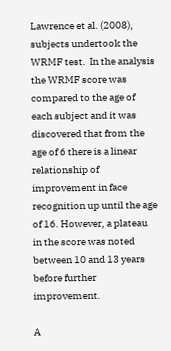Lawrence et al. (2008), subjects undertook the WRMF test.  In the analysis the WRMF score was compared to the age of each subject and it was discovered that from the age of 6 there is a linear relationship of improvement in face recognition up until the age of 16. However, a plateau in the score was noted between 10 and 13 years before further improvement.

A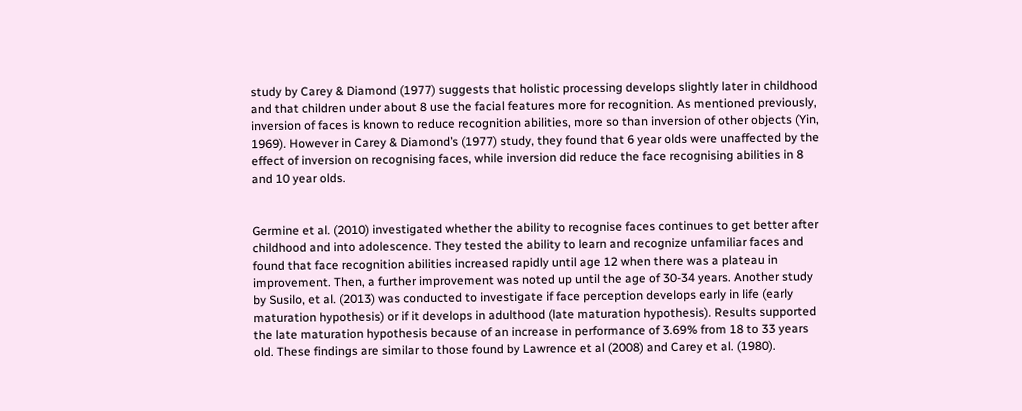study by Carey & Diamond (1977) suggests that holistic processing develops slightly later in childhood and that children under about 8 use the facial features more for recognition. As mentioned previously, inversion of faces is known to reduce recognition abilities, more so than inversion of other objects (Yin, 1969). However in Carey & Diamond’s (1977) study, they found that 6 year olds were unaffected by the effect of inversion on recognising faces, while inversion did reduce the face recognising abilities in 8 and 10 year olds.


Germine et al. (2010) investigated whether the ability to recognise faces continues to get better after childhood and into adolescence. They tested the ability to learn and recognize unfamiliar faces and found that face recognition abilities increased rapidly until age 12 when there was a plateau in improvement. Then, a further improvement was noted up until the age of 30-34 years. Another study by Susilo, et al. (2013) was conducted to investigate if face perception develops early in life (early maturation hypothesis) or if it develops in adulthood (late maturation hypothesis). Results supported the late maturation hypothesis because of an increase in performance of 3.69% from 18 to 33 years old. These findings are similar to those found by Lawrence et al (2008) and Carey et al. (1980).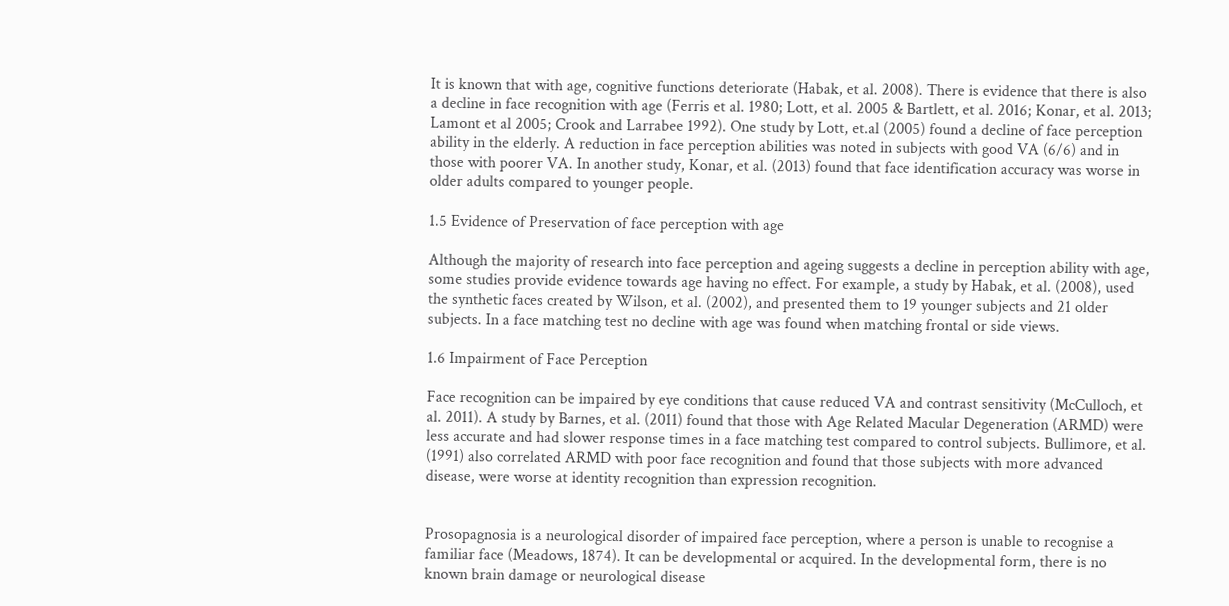It is known that with age, cognitive functions deteriorate (Habak, et al. 2008). There is evidence that there is also a decline in face recognition with age (Ferris et al. 1980; Lott, et al. 2005 & Bartlett, et al. 2016; Konar, et al. 2013; Lamont et al 2005; Crook and Larrabee 1992). One study by Lott, et.al (2005) found a decline of face perception ability in the elderly. A reduction in face perception abilities was noted in subjects with good VA (6/6) and in those with poorer VA. In another study, Konar, et al. (2013) found that face identification accuracy was worse in older adults compared to younger people.

1.5 Evidence of Preservation of face perception with age

Although the majority of research into face perception and ageing suggests a decline in perception ability with age, some studies provide evidence towards age having no effect. For example, a study by Habak, et al. (2008), used the synthetic faces created by Wilson, et al. (2002), and presented them to 19 younger subjects and 21 older subjects. In a face matching test no decline with age was found when matching frontal or side views.

1.6 Impairment of Face Perception

Face recognition can be impaired by eye conditions that cause reduced VA and contrast sensitivity (McCulloch, et al. 2011). A study by Barnes, et al. (2011) found that those with Age Related Macular Degeneration (ARMD) were less accurate and had slower response times in a face matching test compared to control subjects. Bullimore, et al. (1991) also correlated ARMD with poor face recognition and found that those subjects with more advanced disease, were worse at identity recognition than expression recognition.


Prosopagnosia is a neurological disorder of impaired face perception, where a person is unable to recognise a familiar face (Meadows, 1874). It can be developmental or acquired. In the developmental form, there is no known brain damage or neurological disease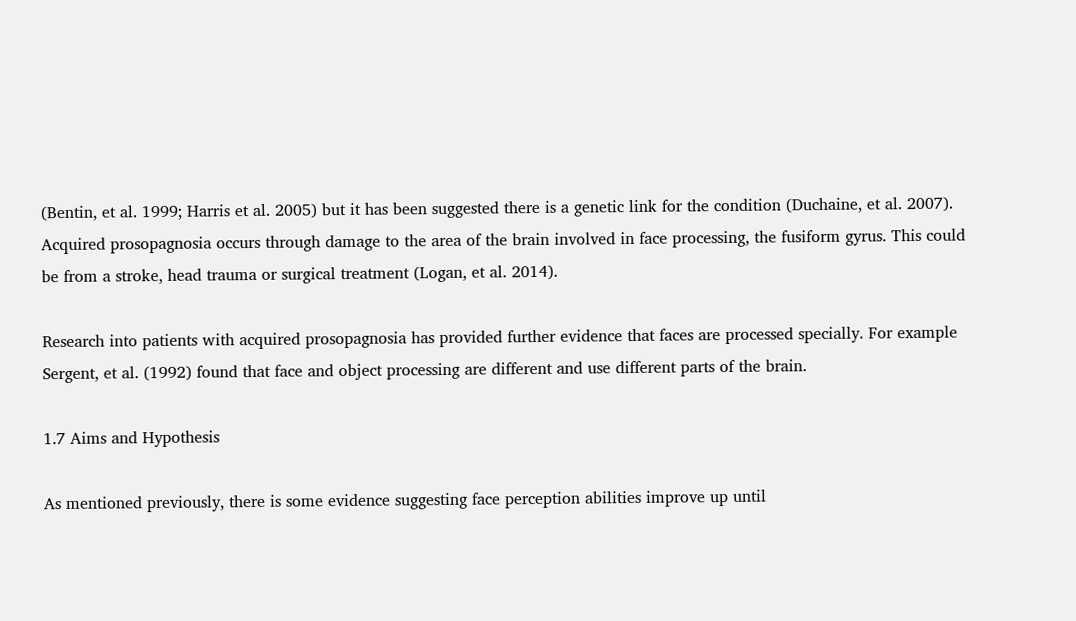(Bentin, et al. 1999; Harris et al. 2005) but it has been suggested there is a genetic link for the condition (Duchaine, et al. 2007).  Acquired prosopagnosia occurs through damage to the area of the brain involved in face processing, the fusiform gyrus. This could be from a stroke, head trauma or surgical treatment (Logan, et al. 2014).

Research into patients with acquired prosopagnosia has provided further evidence that faces are processed specially. For example Sergent, et al. (1992) found that face and object processing are different and use different parts of the brain.

1.7 Aims and Hypothesis

As mentioned previously, there is some evidence suggesting face perception abilities improve up until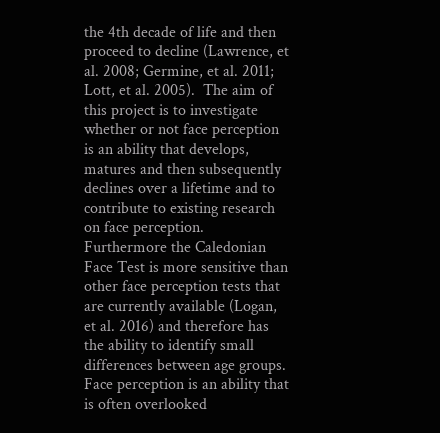the 4th decade of life and then proceed to decline (Lawrence, et al. 2008; Germine, et al. 2011; Lott, et al. 2005).  The aim of this project is to investigate whether or not face perception is an ability that develops, matures and then subsequently declines over a lifetime and to contribute to existing research on face perception. Furthermore the Caledonian Face Test is more sensitive than other face perception tests that are currently available (Logan, et al. 2016) and therefore has the ability to identify small differences between age groups. Face perception is an ability that is often overlooked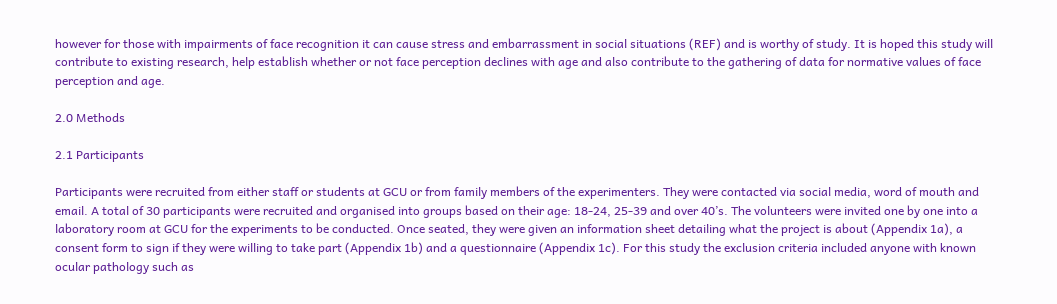however for those with impairments of face recognition it can cause stress and embarrassment in social situations (REF) and is worthy of study. It is hoped this study will contribute to existing research, help establish whether or not face perception declines with age and also contribute to the gathering of data for normative values of face perception and age.

2.0 Methods

2.1 Participants

Participants were recruited from either staff or students at GCU or from family members of the experimenters. They were contacted via social media, word of mouth and email. A total of 30 participants were recruited and organised into groups based on their age: 18-24, 25-39 and over 40’s. The volunteers were invited one by one into a laboratory room at GCU for the experiments to be conducted. Once seated, they were given an information sheet detailing what the project is about (Appendix 1a), a consent form to sign if they were willing to take part (Appendix 1b) and a questionnaire (Appendix 1c). For this study the exclusion criteria included anyone with known ocular pathology such as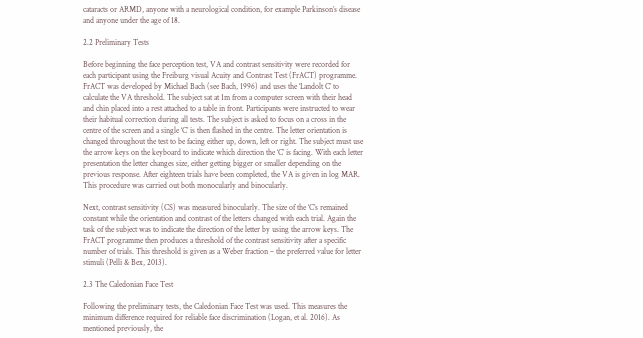cataracts or ARMD, anyone with a neurological condition, for example Parkinson’s disease and anyone under the age of 18.

2.2 Preliminary Tests

Before beginning the face perception test, VA and contrast sensitivity were recorded for each participant using the Freiburg visual Acuity and Contrast Test (FrACT) programme. FrACT was developed by Michael Bach (see Bach, 1996) and uses the ‘Landolt C’ to calculate the VA threshold. The subject sat at 1m from a computer screen with their head and chin placed into a rest attached to a table in front. Participants were instructed to wear their habitual correction during all tests. The subject is asked to focus on a cross in the centre of the screen and a single ‘C’ is then flashed in the centre. The letter orientation is changed throughout the test to be facing either up, down, left or right. The subject must use the arrow keys on the keyboard to indicate which direction the ‘C’ is facing. With each letter presentation the letter changes size, either getting bigger or smaller depending on the previous response. After eighteen trials have been completed, the VA is given in log MAR. This procedure was carried out both monocularly and binocularly.

Next, contrast sensitivity (CS) was measured binocularly. The size of the ‘C’s remained constant while the orientation and contrast of the letters changed with each trial. Again the task of the subject was to indicate the direction of the letter by using the arrow keys. The FrACT programme then produces a threshold of the contrast sensitivity after a specific number of trials. This threshold is given as a Weber fraction – the preferred value for letter stimuli (Pelli & Bex, 2013).

2.3 The Caledonian Face Test

Following the preliminary tests, the Caledonian Face Test was used. This measures the minimum difference required for reliable face discrimination (Logan, et al. 2016). As mentioned previously, the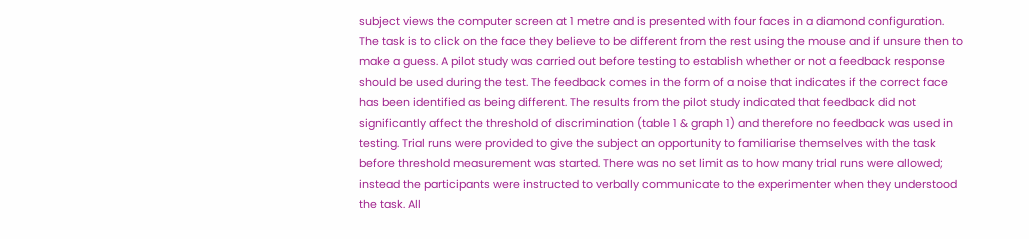subject views the computer screen at 1 metre and is presented with four faces in a diamond configuration. The task is to click on the face they believe to be different from the rest using the mouse and if unsure then to make a guess. A pilot study was carried out before testing to establish whether or not a feedback response should be used during the test. The feedback comes in the form of a noise that indicates if the correct face has been identified as being different. The results from the pilot study indicated that feedback did not significantly affect the threshold of discrimination (table 1 & graph 1) and therefore no feedback was used in testing. Trial runs were provided to give the subject an opportunity to familiarise themselves with the task before threshold measurement was started. There was no set limit as to how many trial runs were allowed; instead the participants were instructed to verbally communicate to the experimenter when they understood the task. All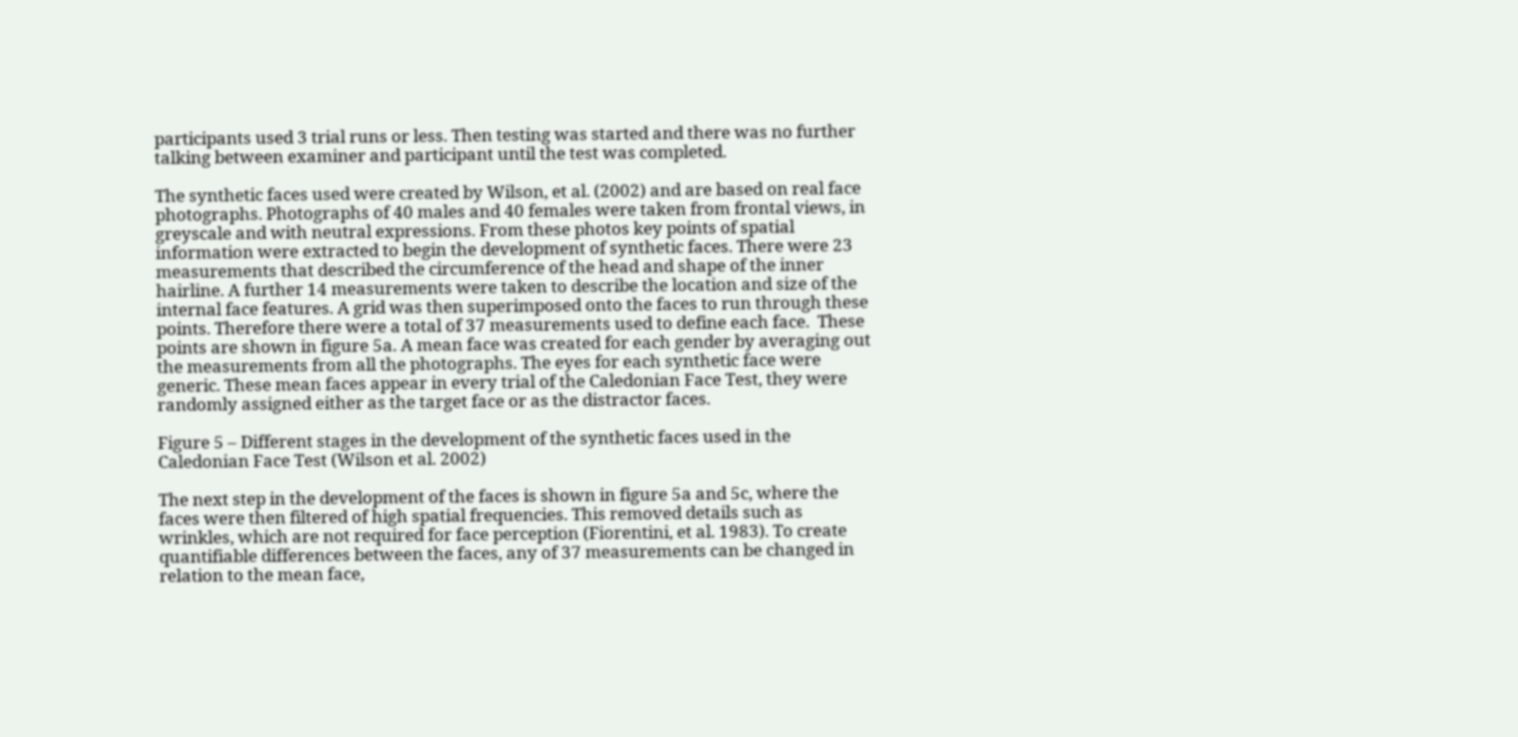participants used 3 trial runs or less. Then testing was started and there was no further talking between examiner and participant until the test was completed.

The synthetic faces used were created by Wilson, et al. (2002) and are based on real face photographs. Photographs of 40 males and 40 females were taken from frontal views, in greyscale and with neutral expressions. From these photos key points of spatial information were extracted to begin the development of synthetic faces. There were 23 measurements that described the circumference of the head and shape of the inner hairline. A further 14 measurements were taken to describe the location and size of the internal face features. A grid was then superimposed onto the faces to run through these points. Therefore there were a total of 37 measurements used to define each face.  These points are shown in figure 5a. A mean face was created for each gender by averaging out the measurements from all the photographs. The eyes for each synthetic face were generic. These mean faces appear in every trial of the Caledonian Face Test, they were randomly assigned either as the target face or as the distractor faces.

Figure 5 – Different stages in the development of the synthetic faces used in the Caledonian Face Test (Wilson et al. 2002)

The next step in the development of the faces is shown in figure 5a and 5c, where the faces were then filtered of high spatial frequencies. This removed details such as wrinkles, which are not required for face perception (Fiorentini, et al. 1983). To create quantifiable differences between the faces, any of 37 measurements can be changed in relation to the mean face,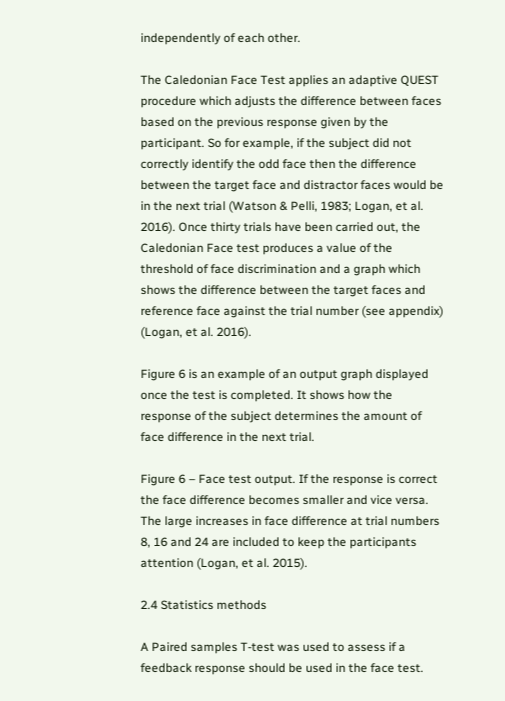independently of each other.

The Caledonian Face Test applies an adaptive QUEST procedure which adjusts the difference between faces based on the previous response given by the participant. So for example, if the subject did not correctly identify the odd face then the difference between the target face and distractor faces would be in the next trial (Watson & Pelli, 1983; Logan, et al. 2016). Once thirty trials have been carried out, the Caledonian Face test produces a value of the threshold of face discrimination and a graph which shows the difference between the target faces and reference face against the trial number (see appendix) (Logan, et al. 2016).

Figure 6 is an example of an output graph displayed once the test is completed. It shows how the response of the subject determines the amount of face difference in the next trial.

Figure 6 – Face test output. If the response is correct the face difference becomes smaller and vice versa. The large increases in face difference at trial numbers 8, 16 and 24 are included to keep the participants attention (Logan, et al. 2015).

2.4 Statistics methods

A Paired samples T-test was used to assess if a feedback response should be used in the face test.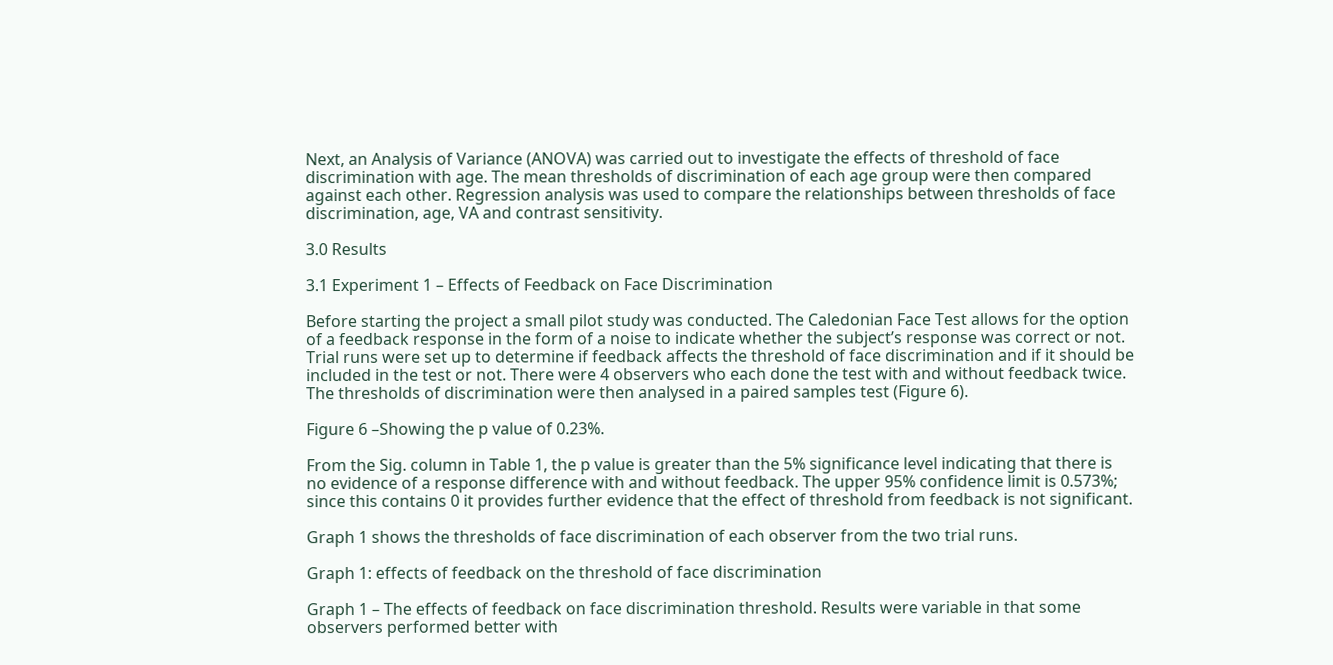Next, an Analysis of Variance (ANOVA) was carried out to investigate the effects of threshold of face discrimination with age. The mean thresholds of discrimination of each age group were then compared against each other. Regression analysis was used to compare the relationships between thresholds of face discrimination, age, VA and contrast sensitivity.

3.0 Results

3.1 Experiment 1 – Effects of Feedback on Face Discrimination

Before starting the project a small pilot study was conducted. The Caledonian Face Test allows for the option of a feedback response in the form of a noise to indicate whether the subject’s response was correct or not. Trial runs were set up to determine if feedback affects the threshold of face discrimination and if it should be included in the test or not. There were 4 observers who each done the test with and without feedback twice. The thresholds of discrimination were then analysed in a paired samples test (Figure 6).

Figure 6 –Showing the p value of 0.23%.

From the Sig. column in Table 1, the p value is greater than the 5% significance level indicating that there is no evidence of a response difference with and without feedback. The upper 95% confidence limit is 0.573%; since this contains 0 it provides further evidence that the effect of threshold from feedback is not significant.

Graph 1 shows the thresholds of face discrimination of each observer from the two trial runs.

Graph 1: effects of feedback on the threshold of face discrimination

Graph 1 – The effects of feedback on face discrimination threshold. Results were variable in that some observers performed better with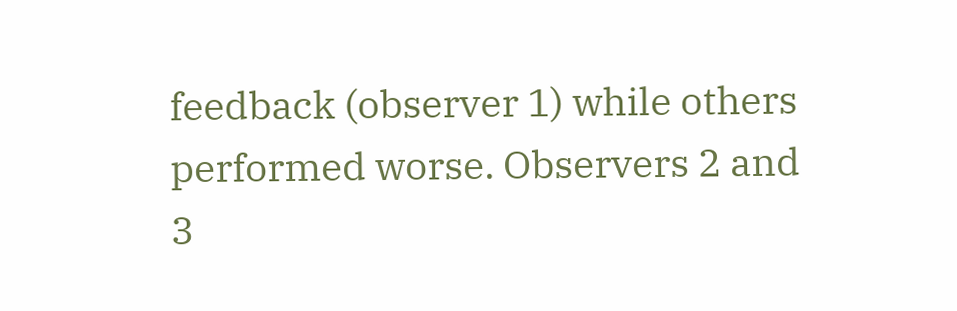feedback (observer 1) while others performed worse. Observers 2 and 3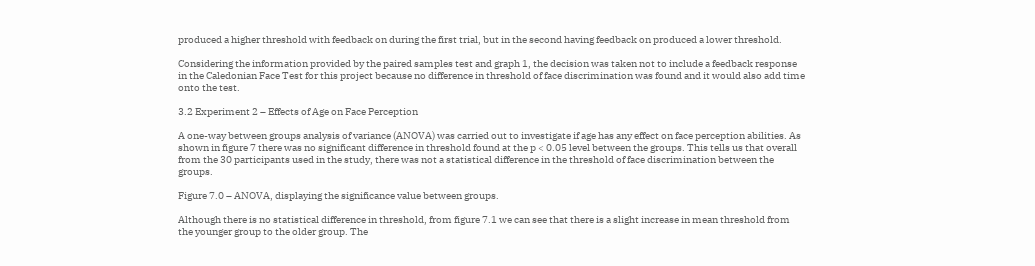produced a higher threshold with feedback on during the first trial, but in the second having feedback on produced a lower threshold.

Considering the information provided by the paired samples test and graph 1, the decision was taken not to include a feedback response in the Caledonian Face Test for this project because no difference in threshold of face discrimination was found and it would also add time onto the test.

3.2 Experiment 2 – Effects of Age on Face Perception

A one-way between groups analysis of variance (ANOVA) was carried out to investigate if age has any effect on face perception abilities. As shown in figure 7 there was no significant difference in threshold found at the p < 0.05 level between the groups. This tells us that overall from the 30 participants used in the study, there was not a statistical difference in the threshold of face discrimination between the groups.

Figure 7.0 – ANOVA, displaying the significance value between groups.

Although there is no statistical difference in threshold, from figure 7.1 we can see that there is a slight increase in mean threshold from the younger group to the older group. The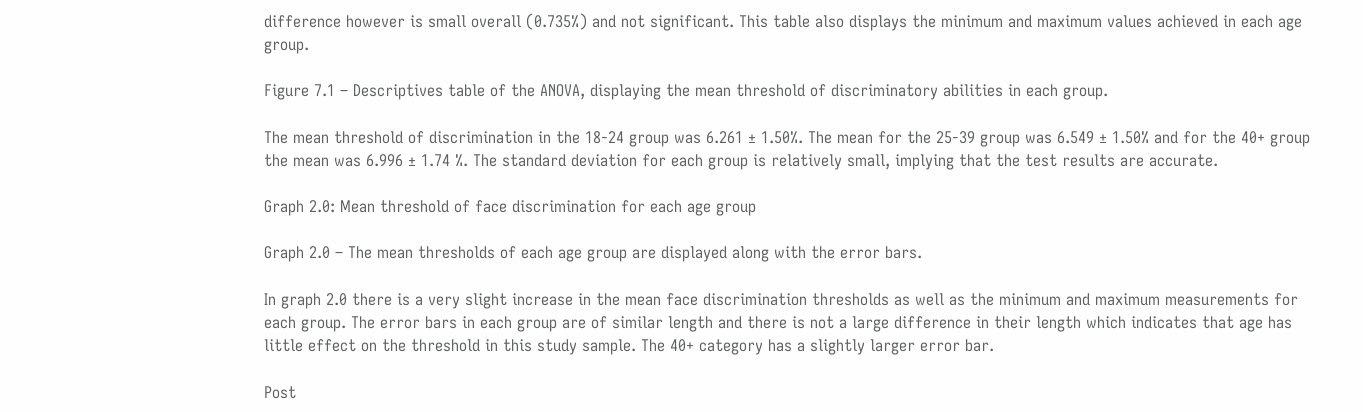difference however is small overall (0.735%) and not significant. This table also displays the minimum and maximum values achieved in each age group.

Figure 7.1 – Descriptives table of the ANOVA, displaying the mean threshold of discriminatory abilities in each group.

The mean threshold of discrimination in the 18-24 group was 6.261 ± 1.50%. The mean for the 25-39 group was 6.549 ± 1.50% and for the 40+ group the mean was 6.996 ± 1.74 %. The standard deviation for each group is relatively small, implying that the test results are accurate.

Graph 2.0: Mean threshold of face discrimination for each age group

Graph 2.0 – The mean thresholds of each age group are displayed along with the error bars.

In graph 2.0 there is a very slight increase in the mean face discrimination thresholds as well as the minimum and maximum measurements for each group. The error bars in each group are of similar length and there is not a large difference in their length which indicates that age has little effect on the threshold in this study sample. The 40+ category has a slightly larger error bar.

Post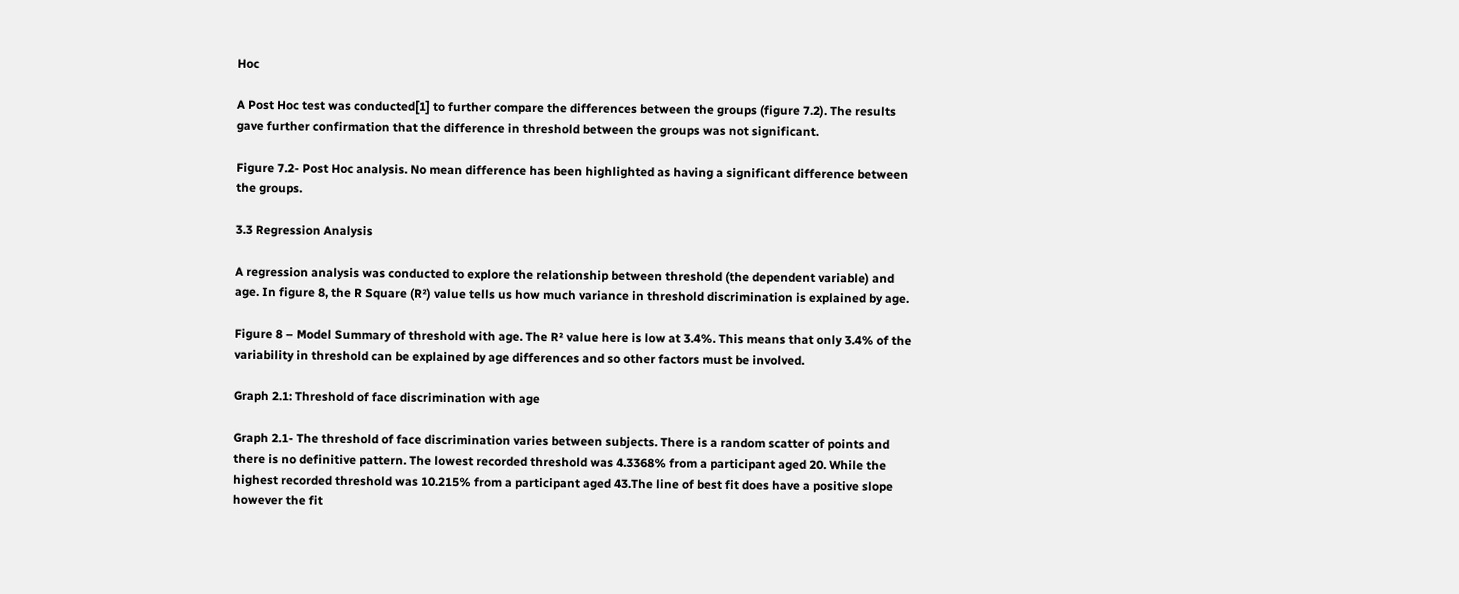Hoc

A Post Hoc test was conducted[1] to further compare the differences between the groups (figure 7.2). The results gave further confirmation that the difference in threshold between the groups was not significant.

Figure 7.2- Post Hoc analysis. No mean difference has been highlighted as having a significant difference between the groups.

3.3 Regression Analysis

A regression analysis was conducted to explore the relationship between threshold (the dependent variable) and age. In figure 8, the R Square (R²) value tells us how much variance in threshold discrimination is explained by age.

Figure 8 – Model Summary of threshold with age. The R² value here is low at 3.4%. This means that only 3.4% of the variability in threshold can be explained by age differences and so other factors must be involved.

Graph 2.1: Threshold of face discrimination with age

Graph 2.1- The threshold of face discrimination varies between subjects. There is a random scatter of points and there is no definitive pattern. The lowest recorded threshold was 4.3368% from a participant aged 20. While the highest recorded threshold was 10.215% from a participant aged 43.The line of best fit does have a positive slope however the fit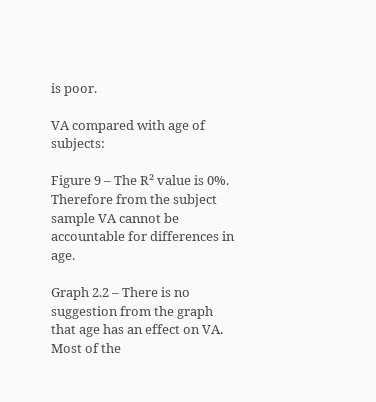is poor.

VA compared with age of subjects:

Figure 9 – The R² value is 0%.  Therefore from the subject sample VA cannot be accountable for differences in age.

Graph 2.2 – There is no suggestion from the graph that age has an effect on VA. Most of the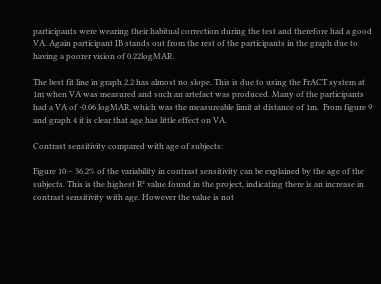participants were wearing their habitual correction during the test and therefore had a good VA. Again participant IB stands out from the rest of the participants in the graph due to having a poorer vision of 0.22logMAR.

The best fit line in graph 2.2 has almost no slope. This is due to using the FrACT system at 1m when VA was measured and such an artefact was produced. Many of the participants had a VA of -0.06 logMAR, which was the measureable limit at distance of 1m.  From figure 9 and graph 4 it is clear that age has little effect on VA.

Contrast sensitivity compared with age of subjects:

Figure 10 – 36.2% of the variability in contrast sensitivity can be explained by the age of the subjects. This is the highest R² value found in the project, indicating there is an increase in contrast sensitivity with age. However the value is not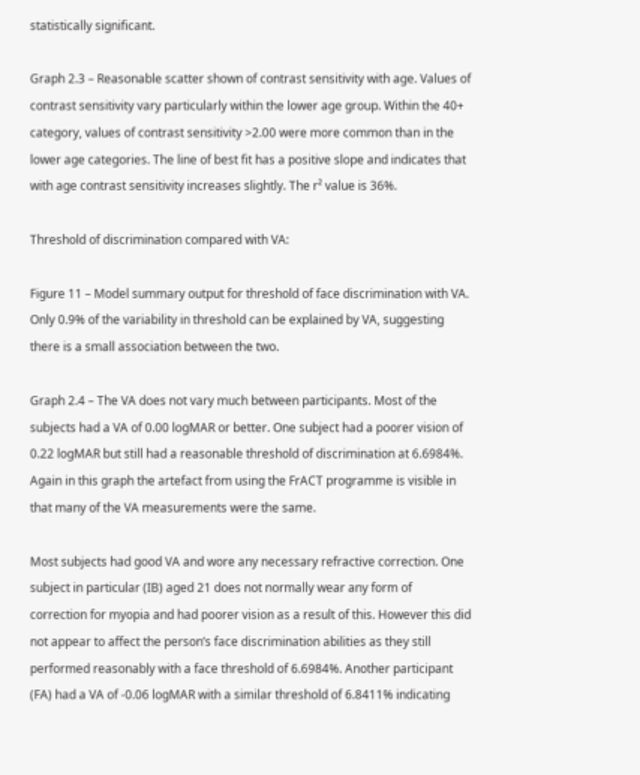statistically significant.

Graph 2.3 – Reasonable scatter shown of contrast sensitivity with age. Values of contrast sensitivity vary particularly within the lower age group. Within the 40+ category, values of contrast sensitivity >2.00 were more common than in the lower age categories. The line of best fit has a positive slope and indicates that with age contrast sensitivity increases slightly. The r² value is 36%.

Threshold of discrimination compared with VA:

Figure 11 – Model summary output for threshold of face discrimination with VA. Only 0.9% of the variability in threshold can be explained by VA, suggesting there is a small association between the two.

Graph 2.4 – The VA does not vary much between participants. Most of the subjects had a VA of 0.00 logMAR or better. One subject had a poorer vision of 0.22 logMAR but still had a reasonable threshold of discrimination at 6.6984%. Again in this graph the artefact from using the FrACT programme is visible in that many of the VA measurements were the same.

Most subjects had good VA and wore any necessary refractive correction. One subject in particular (IB) aged 21 does not normally wear any form of correction for myopia and had poorer vision as a result of this. However this did not appear to affect the person’s face discrimination abilities as they still performed reasonably with a face threshold of 6.6984%. Another participant (FA) had a VA of -0.06 logMAR with a similar threshold of 6.8411% indicating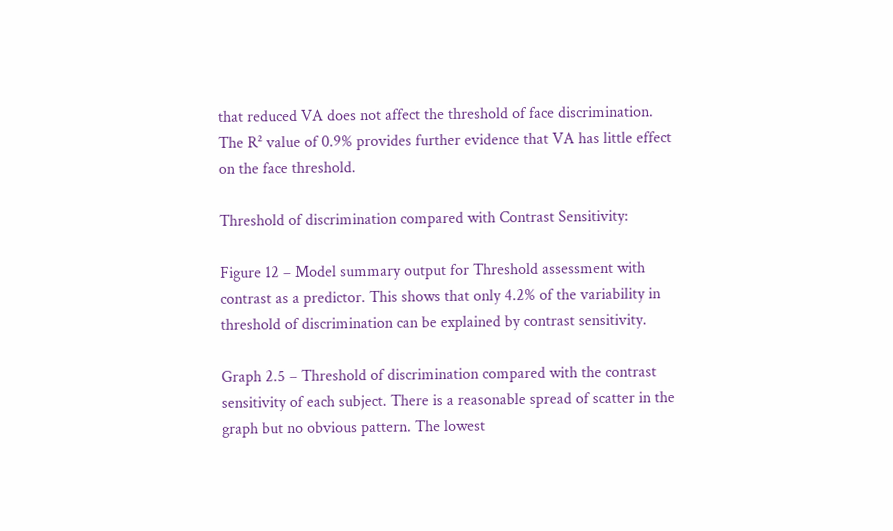that reduced VA does not affect the threshold of face discrimination. The R² value of 0.9% provides further evidence that VA has little effect on the face threshold.

Threshold of discrimination compared with Contrast Sensitivity:

Figure 12 – Model summary output for Threshold assessment with contrast as a predictor. This shows that only 4.2% of the variability in threshold of discrimination can be explained by contrast sensitivity.

Graph 2.5 – Threshold of discrimination compared with the contrast sensitivity of each subject. There is a reasonable spread of scatter in the graph but no obvious pattern. The lowest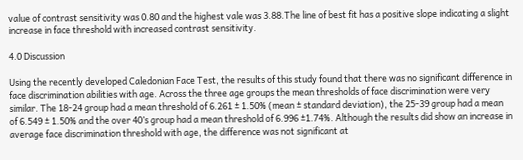value of contrast sensitivity was 0.80 and the highest vale was 3.88.The line of best fit has a positive slope indicating a slight increase in face threshold with increased contrast sensitivity.

4.0 Discussion

Using the recently developed Caledonian Face Test, the results of this study found that there was no significant difference in face discrimination abilities with age. Across the three age groups the mean thresholds of face discrimination were very similar. The 18-24 group had a mean threshold of 6.261 ± 1.50% (mean ± standard deviation), the 25-39 group had a mean of 6.549 ± 1.50% and the over 40’s group had a mean threshold of 6.996 ±1.74%. Although the results did show an increase in average face discrimination threshold with age, the difference was not significant at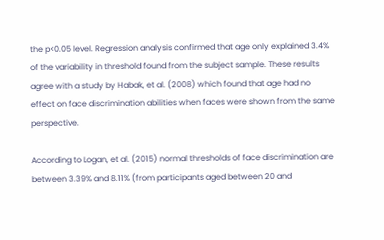the p<0.05 level. Regression analysis confirmed that age only explained 3.4% of the variability in threshold found from the subject sample. These results agree with a study by Habak, et al. (2008) which found that age had no effect on face discrimination abilities when faces were shown from the same perspective.

According to Logan, et al. (2015) normal thresholds of face discrimination are between 3.39% and 8.11% (from participants aged between 20 and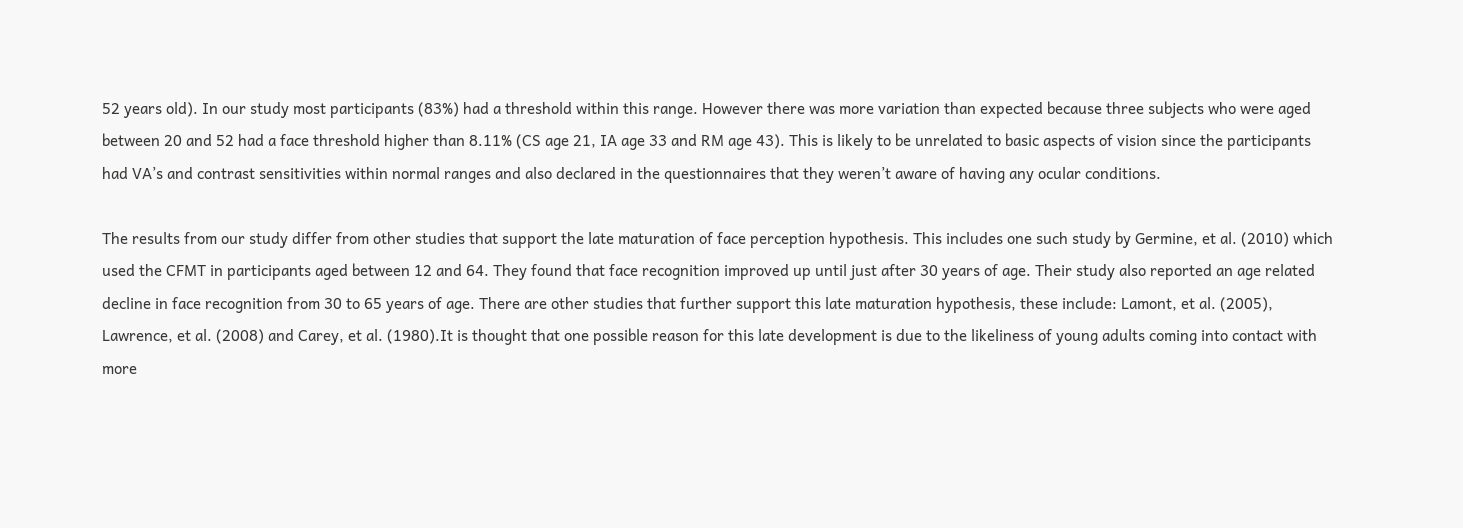52 years old). In our study most participants (83%) had a threshold within this range. However there was more variation than expected because three subjects who were aged between 20 and 52 had a face threshold higher than 8.11% (CS age 21, IA age 33 and RM age 43). This is likely to be unrelated to basic aspects of vision since the participants had VA’s and contrast sensitivities within normal ranges and also declared in the questionnaires that they weren’t aware of having any ocular conditions.

The results from our study differ from other studies that support the late maturation of face perception hypothesis. This includes one such study by Germine, et al. (2010) which used the CFMT in participants aged between 12 and 64. They found that face recognition improved up until just after 30 years of age. Their study also reported an age related decline in face recognition from 30 to 65 years of age. There are other studies that further support this late maturation hypothesis, these include: Lamont, et al. (2005), Lawrence, et al. (2008) and Carey, et al. (1980).It is thought that one possible reason for this late development is due to the likeliness of young adults coming into contact with more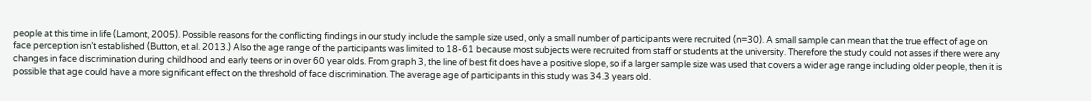people at this time in life (Lamont, 2005). Possible reasons for the conflicting findings in our study include the sample size used, only a small number of participants were recruited (n=30). A small sample can mean that the true effect of age on face perception isn’t established (Button, et al. 2013.) Also the age range of the participants was limited to 18-61 because most subjects were recruited from staff or students at the university. Therefore the study could not asses if there were any changes in face discrimination during childhood and early teens or in over 60 year olds. From graph 3, the line of best fit does have a positive slope, so if a larger sample size was used that covers a wider age range including older people, then it is possible that age could have a more significant effect on the threshold of face discrimination. The average age of participants in this study was 34.3 years old.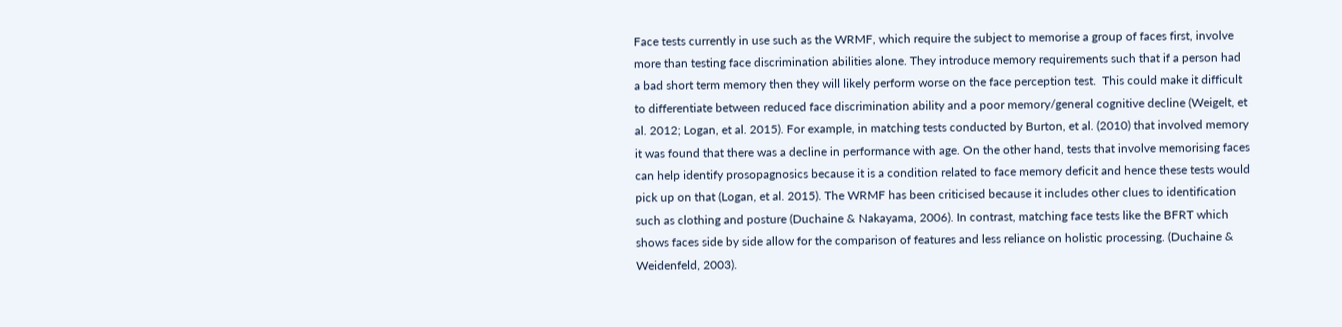Face tests currently in use such as the WRMF, which require the subject to memorise a group of faces first, involve more than testing face discrimination abilities alone. They introduce memory requirements such that if a person had a bad short term memory then they will likely perform worse on the face perception test.  This could make it difficult to differentiate between reduced face discrimination ability and a poor memory/general cognitive decline (Weigelt, et al. 2012; Logan, et al. 2015). For example, in matching tests conducted by Burton, et al. (2010) that involved memory it was found that there was a decline in performance with age. On the other hand, tests that involve memorising faces can help identify prosopagnosics because it is a condition related to face memory deficit and hence these tests would pick up on that (Logan, et al. 2015). The WRMF has been criticised because it includes other clues to identification such as clothing and posture (Duchaine & Nakayama, 2006). In contrast, matching face tests like the BFRT which shows faces side by side allow for the comparison of features and less reliance on holistic processing. (Duchaine & Weidenfeld, 2003).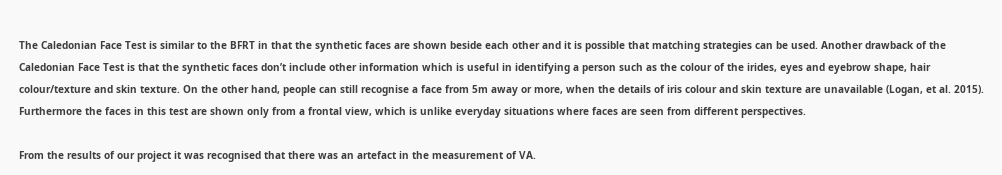The Caledonian Face Test is similar to the BFRT in that the synthetic faces are shown beside each other and it is possible that matching strategies can be used. Another drawback of the Caledonian Face Test is that the synthetic faces don’t include other information which is useful in identifying a person such as the colour of the irides, eyes and eyebrow shape, hair colour/texture and skin texture. On the other hand, people can still recognise a face from 5m away or more, when the details of iris colour and skin texture are unavailable (Logan, et al. 2015). Furthermore the faces in this test are shown only from a frontal view, which is unlike everyday situations where faces are seen from different perspectives.

From the results of our project it was recognised that there was an artefact in the measurement of VA.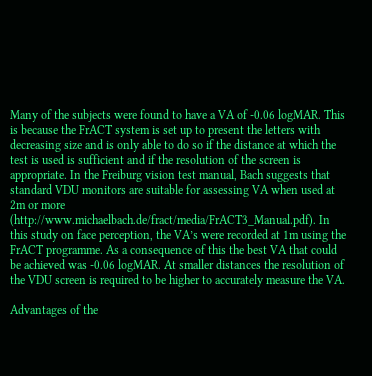Many of the subjects were found to have a VA of -0.06 logMAR. This is because the FrACT system is set up to present the letters with decreasing size and is only able to do so if the distance at which the test is used is sufficient and if the resolution of the screen is appropriate. In the Freiburg vision test manual, Bach suggests that standard VDU monitors are suitable for assessing VA when used at 2m or more (http://www.michaelbach.de/fract/media/FrACT3_Manual.pdf). In this study on face perception, the VA’s were recorded at 1m using the FrACT programme. As a consequence of this the best VA that could be achieved was -0.06 logMAR. At smaller distances the resolution of the VDU screen is required to be higher to accurately measure the VA.

Advantages of the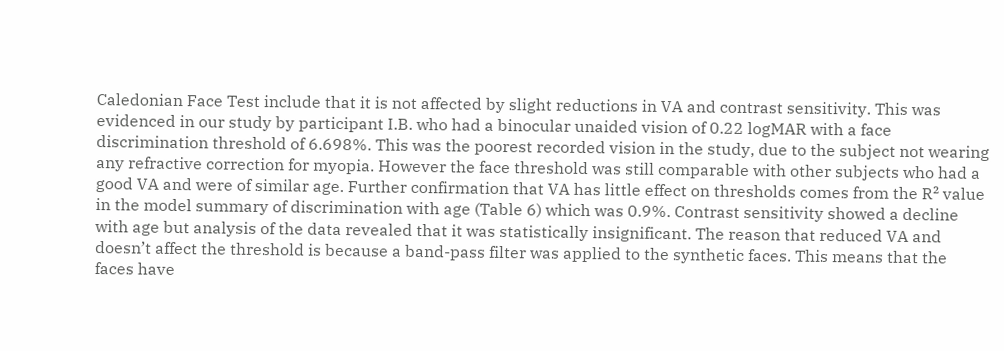Caledonian Face Test include that it is not affected by slight reductions in VA and contrast sensitivity. This was evidenced in our study by participant I.B. who had a binocular unaided vision of 0.22 logMAR with a face discrimination threshold of 6.698%. This was the poorest recorded vision in the study, due to the subject not wearing any refractive correction for myopia. However the face threshold was still comparable with other subjects who had a good VA and were of similar age. Further confirmation that VA has little effect on thresholds comes from the R² value in the model summary of discrimination with age (Table 6) which was 0.9%. Contrast sensitivity showed a decline with age but analysis of the data revealed that it was statistically insignificant. The reason that reduced VA and doesn’t affect the threshold is because a band-pass filter was applied to the synthetic faces. This means that the faces have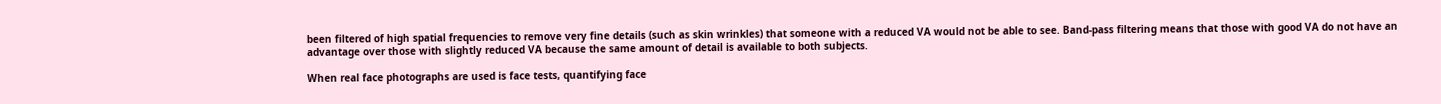been filtered of high spatial frequencies to remove very fine details (such as skin wrinkles) that someone with a reduced VA would not be able to see. Band-pass filtering means that those with good VA do not have an advantage over those with slightly reduced VA because the same amount of detail is available to both subjects.

When real face photographs are used is face tests, quantifying face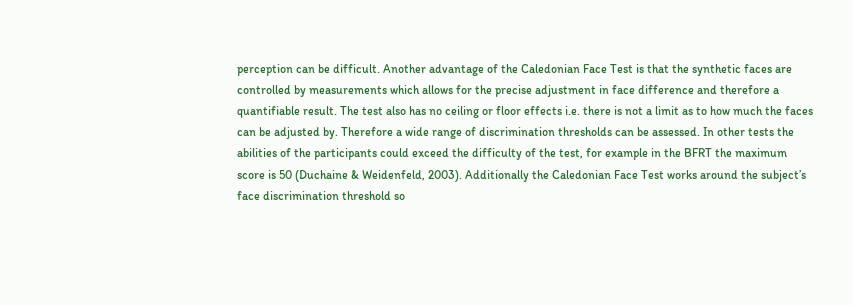perception can be difficult. Another advantage of the Caledonian Face Test is that the synthetic faces are controlled by measurements which allows for the precise adjustment in face difference and therefore a quantifiable result. The test also has no ceiling or floor effects i.e. there is not a limit as to how much the faces can be adjusted by. Therefore a wide range of discrimination thresholds can be assessed. In other tests the abilities of the participants could exceed the difficulty of the test, for example in the BFRT the maximum score is 50 (Duchaine & Weidenfeld, 2003). Additionally the Caledonian Face Test works around the subject’s face discrimination threshold so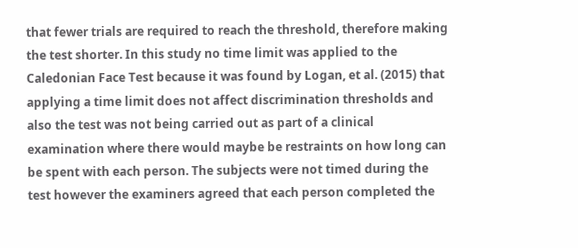that fewer trials are required to reach the threshold, therefore making the test shorter. In this study no time limit was applied to the Caledonian Face Test because it was found by Logan, et al. (2015) that applying a time limit does not affect discrimination thresholds and also the test was not being carried out as part of a clinical examination where there would maybe be restraints on how long can be spent with each person. The subjects were not timed during the test however the examiners agreed that each person completed the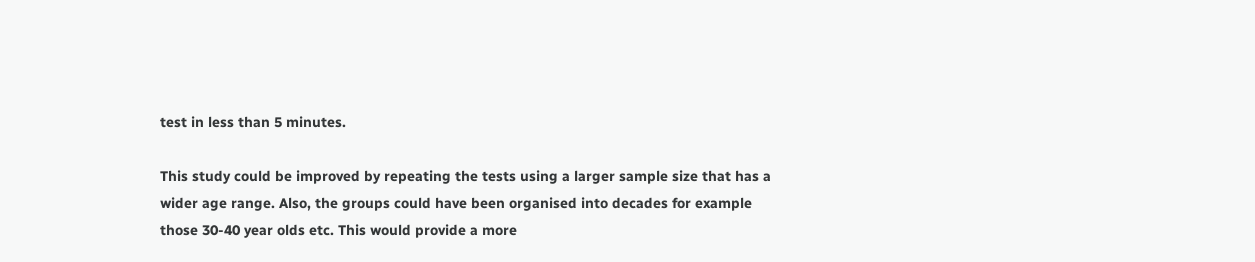test in less than 5 minutes.

This study could be improved by repeating the tests using a larger sample size that has a wider age range. Also, the groups could have been organised into decades for example those 30-40 year olds etc. This would provide a more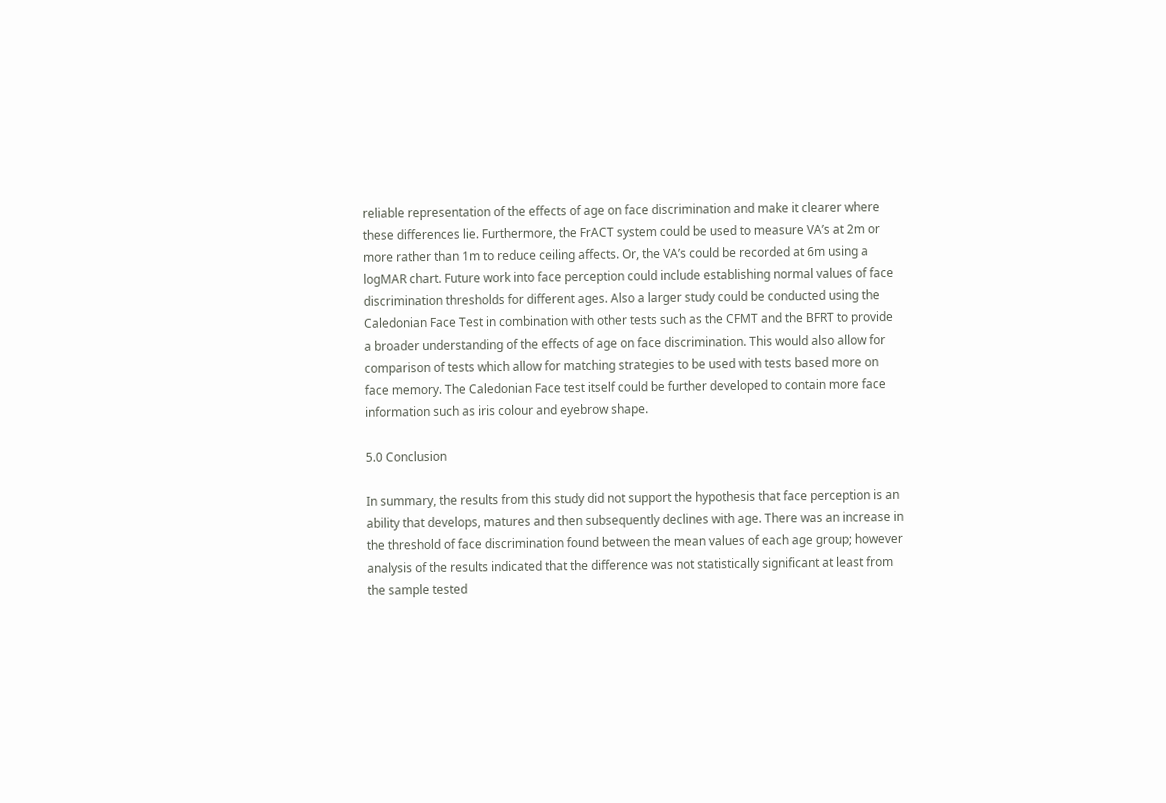reliable representation of the effects of age on face discrimination and make it clearer where these differences lie. Furthermore, the FrACT system could be used to measure VA’s at 2m or more rather than 1m to reduce ceiling affects. Or, the VA’s could be recorded at 6m using a logMAR chart. Future work into face perception could include establishing normal values of face discrimination thresholds for different ages. Also a larger study could be conducted using the Caledonian Face Test in combination with other tests such as the CFMT and the BFRT to provide a broader understanding of the effects of age on face discrimination. This would also allow for comparison of tests which allow for matching strategies to be used with tests based more on face memory. The Caledonian Face test itself could be further developed to contain more face information such as iris colour and eyebrow shape.

5.0 Conclusion

In summary, the results from this study did not support the hypothesis that face perception is an ability that develops, matures and then subsequently declines with age. There was an increase in the threshold of face discrimination found between the mean values of each age group; however analysis of the results indicated that the difference was not statistically significant at least from the sample tested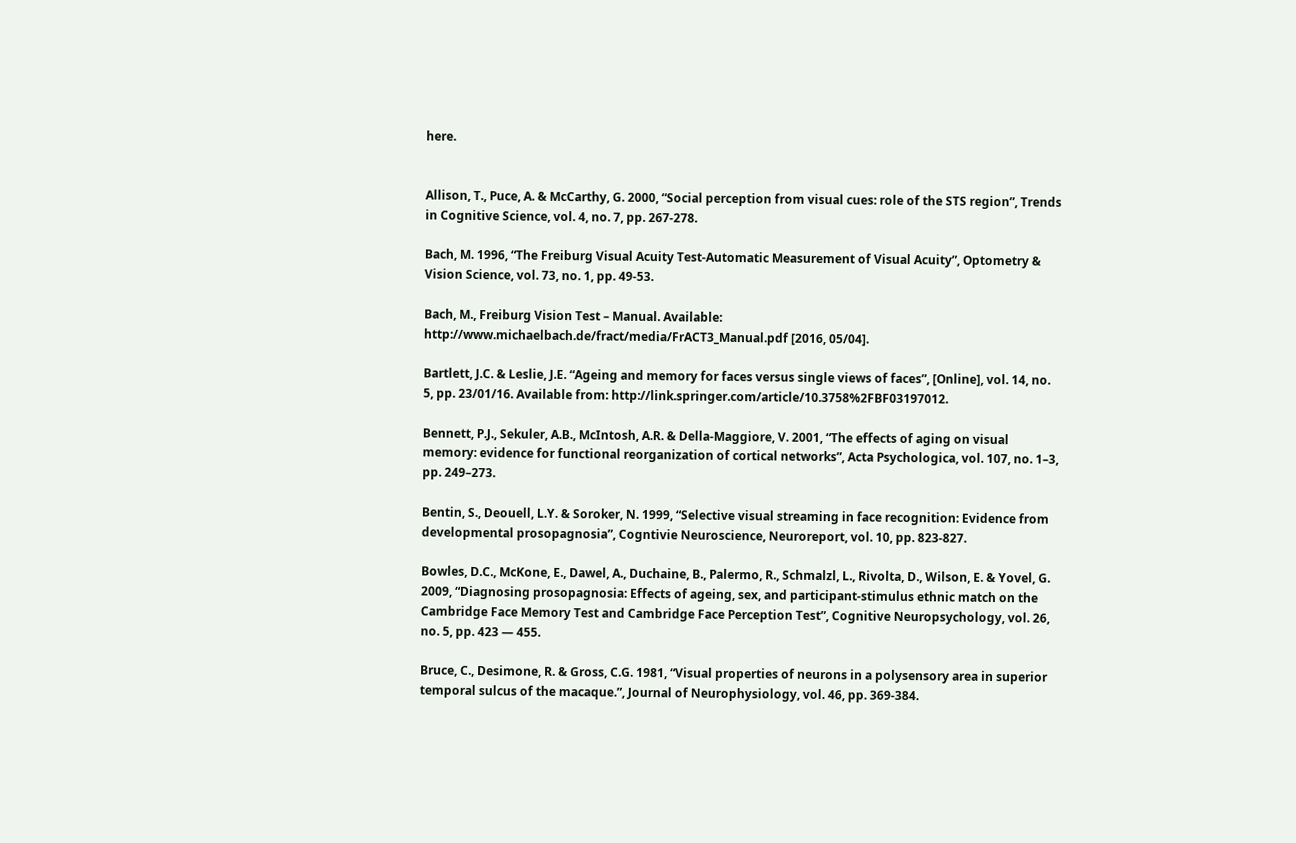here.


Allison, T., Puce, A. & McCarthy, G. 2000, “Social perception from visual cues: role of the STS region”, Trends in Cognitive Science, vol. 4, no. 7, pp. 267-278.

Bach, M. 1996, “The Freiburg Visual Acuity Test-Automatic Measurement of Visual Acuity”, Optometry & Vision Science, vol. 73, no. 1, pp. 49-53.

Bach, M., Freiburg Vision Test – Manual. Available: http://www.michaelbach.de/fract/media/FrACT3_Manual.pdf [2016, 05/04].

Bartlett, J.C. & Leslie, J.E. “Ageing and memory for faces versus single views of faces”, [Online], vol. 14, no. 5, pp. 23/01/16. Available from: http://link.springer.com/article/10.3758%2FBF03197012.

Bennett, P.J., Sekuler, A.B., McIntosh, A.R. & Della-Maggiore, V. 2001, “The effects of aging on visual memory: evidence for functional reorganization of cortical networks”, Acta Psychologica, vol. 107, no. 1–3, pp. 249–273.

Bentin, S., Deouell, L.Y. & Soroker, N. 1999, “Selective visual streaming in face recognition: Evidence from developmental prosopagnosia”, Cogntivie Neuroscience, Neuroreport, vol. 10, pp. 823-827.

Bowles, D.C., McKone, E., Dawel, A., Duchaine, B., Palermo, R., Schmalzl, L., Rivolta, D., Wilson, E. & Yovel, G. 2009, “Diagnosing prosopagnosia: Effects of ageing, sex, and participant-stimulus ethnic match on the Cambridge Face Memory Test and Cambridge Face Perception Test”, Cognitive Neuropsychology, vol. 26, no. 5, pp. 423 — 455.

Bruce, C., Desimone, R. & Gross, C.G. 1981, “Visual properties of neurons in a polysensory area in superior temporal sulcus of the macaque.”, Journal of Neurophysiology, vol. 46, pp. 369-384.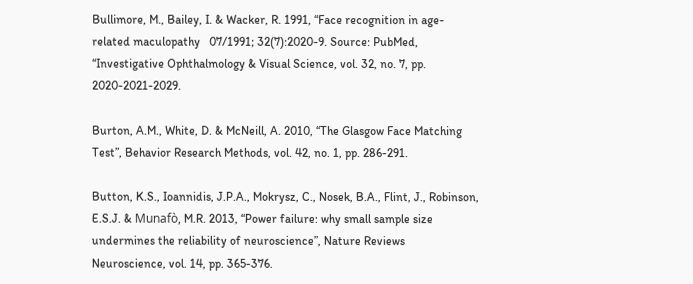Bullimore, M., Bailey, I. & Wacker, R. 1991, “Face recognition in age-related maculopathy   07/1991; 32(7):2020-9. Source: PubMed, “Investigative Ophthalmology & Visual Science, vol. 32, no. 7, pp. 2020-2021-2029.

Burton, A.M., White, D. & McNeill, A. 2010, “The Glasgow Face Matching Test”, Behavior Research Methods, vol. 42, no. 1, pp. 286-291.

Button, K.S., Ioannidis, J.P.A., Mokrysz, C., Nosek, B.A., Flint, J., Robinson, E.S.J. & Munafò, M.R. 2013, “Power failure: why small sample size undermines the reliability of neuroscience”, Nature Reviews Neuroscience, vol. 14, pp. 365-376.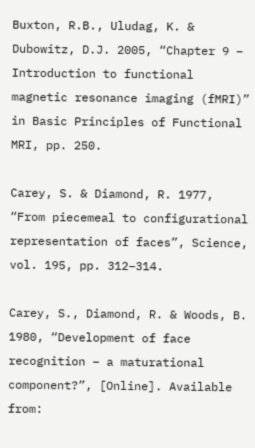Buxton, R.B., Uludag, K. & Dubowitz, D.J. 2005, “Chapter 9 – Introduction to functional magnetic resonance imaging (fMRI)” in Basic Principles of Functional MRI, pp. 250.

Carey, S. & Diamond, R. 1977, “From piecemeal to configurational representation of faces”, Science, vol. 195, pp. 312–314.

Carey, S., Diamond, R. & Woods, B. 1980, “Development of face recognition – a maturational component?”, [Online]. Available from: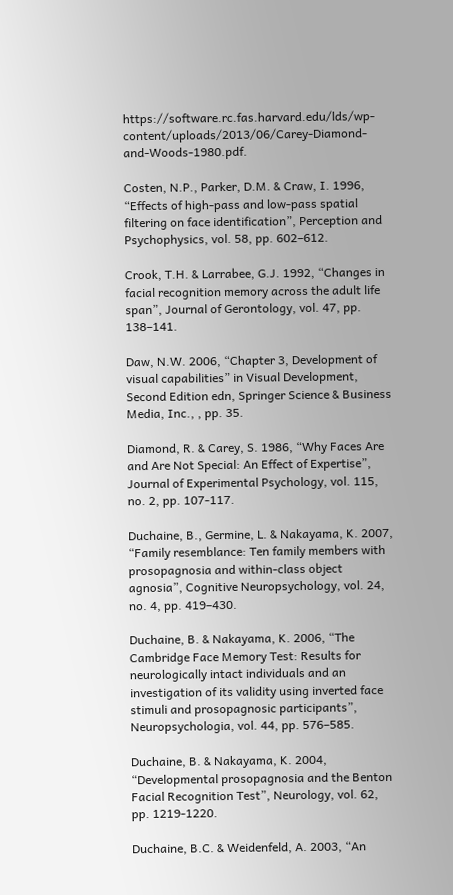https://software.rc.fas.harvard.edu/lds/wp-content/uploads/2013/06/Carey-Diamond-and-Woods-1980.pdf.

Costen, N.P., Parker, D.M. & Craw, I. 1996, “Effects of high-pass and low-pass spatial filtering on face identification”, Perception and Psychophysics, vol. 58, pp. 602–612.

Crook, T.H. & Larrabee, G.J. 1992, “Changes in facial recognition memory across the adult life span”, Journal of Gerontology, vol. 47, pp. 138–141.

Daw, N.W. 2006, “Chapter 3, Development of visual capabilities” in Visual Development, Second Edition edn, Springer Science & Business Media, Inc., , pp. 35.

Diamond, R. & Carey, S. 1986, “Why Faces Are and Are Not Special: An Effect of Expertise”, Journal of Experimental Psychology, vol. 115, no. 2, pp. 107-117.

Duchaine, B., Germine, L. & Nakayama, K. 2007, “Family resemblance: Ten family members with prosopagnosia and within-class object agnosia”, Cognitive Neuropsychology, vol. 24, no. 4, pp. 419–430.

Duchaine, B. & Nakayama, K. 2006, “The Cambridge Face Memory Test: Results for neurologically intact individuals and an investigation of its validity using inverted face stimuli and prosopagnosic participants”, Neuropsychologia, vol. 44, pp. 576–585.

Duchaine, B. & Nakayama, K. 2004, “Developmental prosopagnosia and the Benton Facial Recognition Test”, Neurology, vol. 62, pp. 1219-1220.

Duchaine, B.C. & Weidenfeld, A. 2003, “An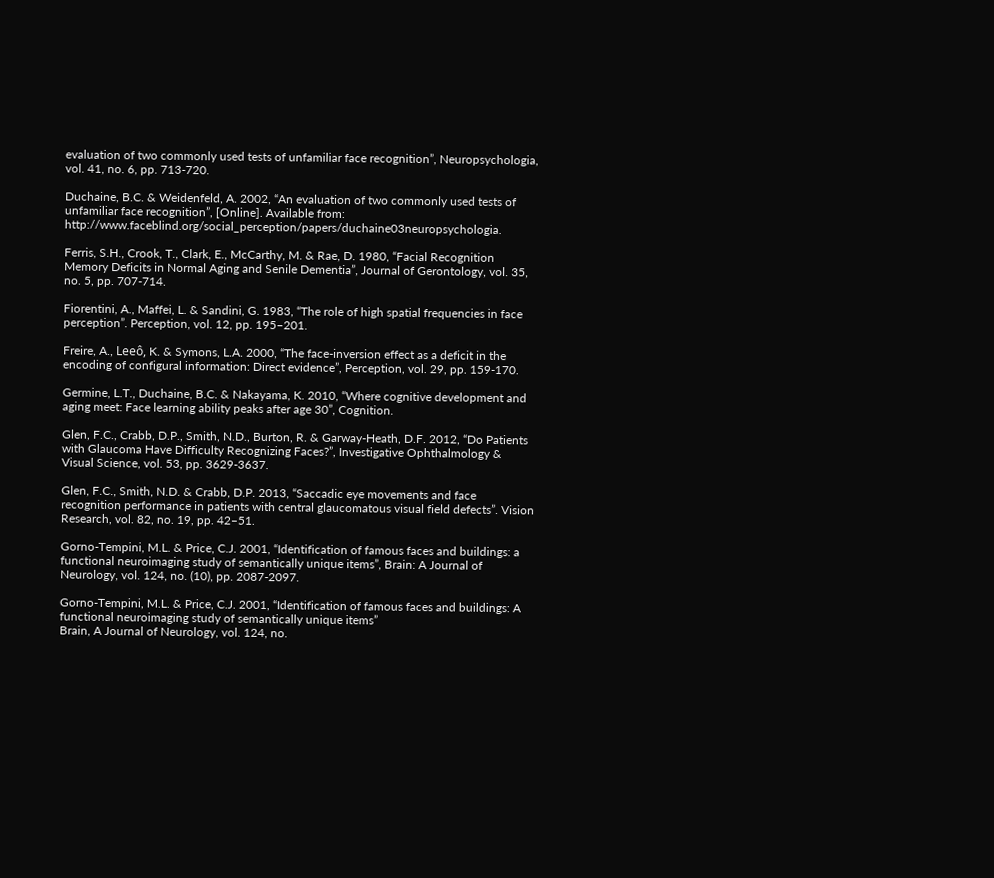evaluation of two commonly used tests of unfamiliar face recognition”, Neuropsychologia, vol. 41, no. 6, pp. 713-720.

Duchaine, B.C. & Weidenfeld, A. 2002, “An evaluation of two commonly used tests of unfamiliar face recognition”, [Online]. Available from: http://www.faceblind.org/social_perception/papers/duchaine03neuropsychologia.

Ferris, S.H., Crook, T., Clark, E., McCarthy, M. & Rae, D. 1980, “Facial Recognition Memory Deficits in Normal Aging and Senile Dementia”, Journal of Gerontology, vol. 35, no. 5, pp. 707-714.

Fiorentini, A., Maffei, L. & Sandini, G. 1983, “The role of high spatial frequencies in face perception”. Perception, vol. 12, pp. 195–201.

Freire, A., Leeô, K. & Symons, L.A. 2000, “The face-inversion effect as a deficit in the encoding of configural information: Direct evidence”, Perception, vol. 29, pp. 159-170.

Germine, L.T., Duchaine, B.C. & Nakayama, K. 2010, “Where cognitive development and aging meet: Face learning ability peaks after age 30”, Cognition.

Glen, F.C., Crabb, D.P., Smith, N.D., Burton, R. & Garway-Heath, D.F. 2012, “Do Patients with Glaucoma Have Difficulty Recognizing Faces?”, Investigative Ophthalmology & Visual Science, vol. 53, pp. 3629-3637.

Glen, F.C., Smith, N.D. & Crabb, D.P. 2013, “Saccadic eye movements and face recognition performance in patients with central glaucomatous visual field defects”. Vision Research, vol. 82, no. 19, pp. 42–51.

Gorno-Tempini, M.L. & Price, C.J. 2001, “Identification of famous faces and buildings: a functional neuroimaging study of semantically unique items”, Brain: A Journal of Neurology, vol. 124, no. (10), pp. 2087-2097.

Gorno-Tempini, M.L. & Price, C.J. 2001, “Identification of famous faces and buildings: A functional neuroimaging study of semantically unique items”
Brain, A Journal of Neurology, vol. 124, no.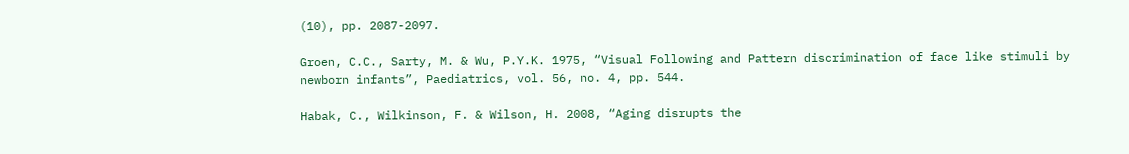(10), pp. 2087-2097.

Groen, C.C., Sarty, M. & Wu, P.Y.K. 1975, “Visual Following and Pattern discrimination of face like stimuli by newborn infants”, Paediatrics, vol. 56, no. 4, pp. 544.

Habak, C., Wilkinson, F. & Wilson, H. 2008, “Aging disrupts the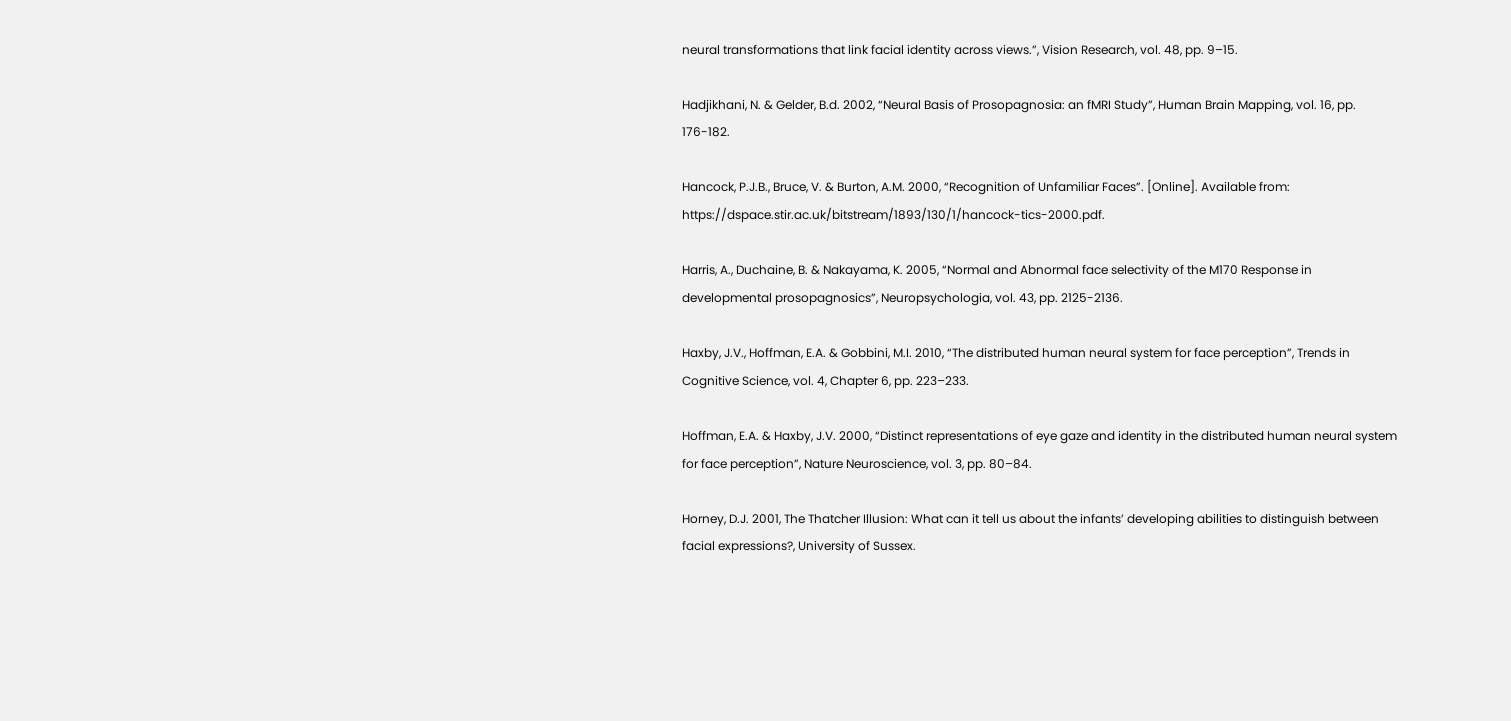neural transformations that link facial identity across views.”, Vision Research, vol. 48, pp. 9–15.

Hadjikhani, N. & Gelder, B.d. 2002, “Neural Basis of Prosopagnosia: an fMRI Study”, Human Brain Mapping, vol. 16, pp. 176-182.

Hancock, P.J.B., Bruce, V. & Burton, A.M. 2000, “Recognition of Unfamiliar Faces”. [Online]. Available from: https://dspace.stir.ac.uk/bitstream/1893/130/1/hancock-tics-2000.pdf.

Harris, A., Duchaine, B. & Nakayama, K. 2005, “Normal and Abnormal face selectivity of the M170 Response in developmental prosopagnosics”, Neuropsychologia, vol. 43, pp. 2125-2136.

Haxby, J.V., Hoffman, E.A. & Gobbini, M.I. 2010, “The distributed human neural system for face perception”, Trends in Cognitive Science, vol. 4, Chapter 6, pp. 223–233.

Hoffman, E.A. & Haxby, J.V. 2000, “Distinct representations of eye gaze and identity in the distributed human neural system for face perception”, Nature Neuroscience, vol. 3, pp. 80–84.

Horney, D.J. 2001, The Thatcher Illusion: What can it tell us about the infants’ developing abilities to distinguish between facial expressions?, University of Sussex.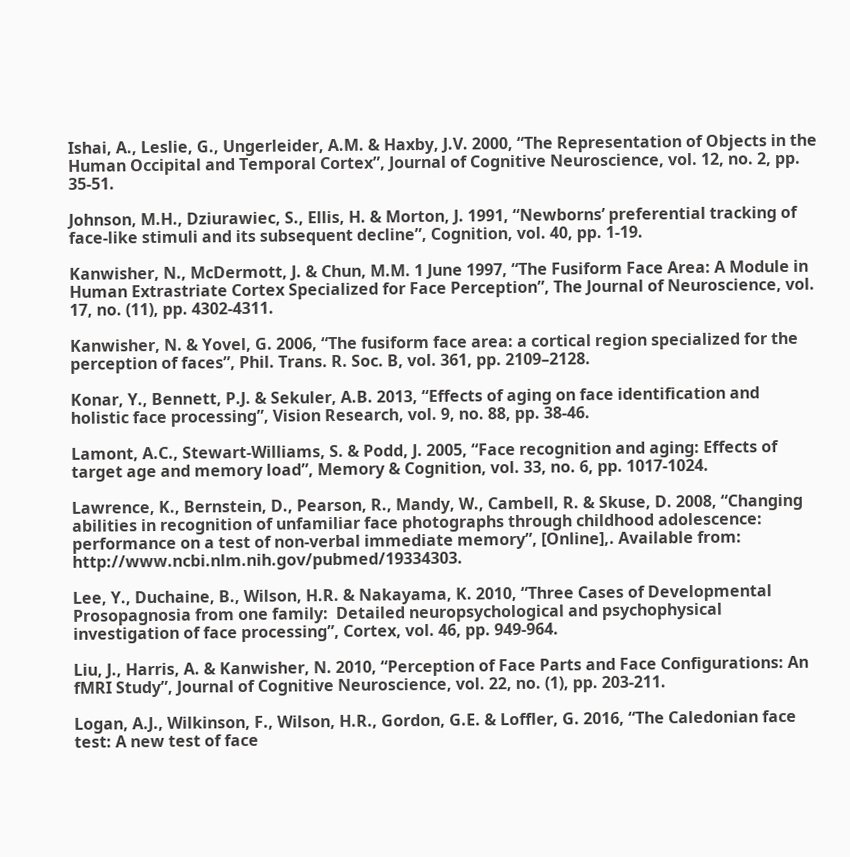Ishai, A., Leslie, G., Ungerleider, A.M. & Haxby, J.V. 2000, “The Representation of Objects in the Human Occipital and Temporal Cortex”, Journal of Cognitive Neuroscience, vol. 12, no. 2, pp. 35-51.

Johnson, M.H., Dziurawiec, S., Ellis, H. & Morton, J. 1991, “Newborns’ preferential tracking of face-like stimuli and its subsequent decline”, Cognition, vol. 40, pp. 1-19.

Kanwisher, N., McDermott, J. & Chun, M.M. 1 June 1997, “The Fusiform Face Area: A Module in Human Extrastriate Cortex Specialized for Face Perception”, The Journal of Neuroscience, vol. 17, no. (11), pp. 4302-4311.

Kanwisher, N. & Yovel, G. 2006, “The fusiform face area: a cortical region specialized for the perception of faces”, Phil. Trans. R. Soc. B, vol. 361, pp. 2109–2128.

Konar, Y., Bennett, P.J. & Sekuler, A.B. 2013, “Effects of aging on face identification and holistic face processing”, Vision Research, vol. 9, no. 88, pp. 38-46.

Lamont, A.C., Stewart-Williams, S. & Podd, J. 2005, “Face recognition and aging: Effects of target age and memory load”, Memory & Cognition, vol. 33, no. 6, pp. 1017-1024.

Lawrence, K., Bernstein, D., Pearson, R., Mandy, W., Cambell, R. & Skuse, D. 2008, “Changing abilities in recognition of unfamiliar face photographs through childhood adolescence: performance on a test of non-verbal immediate memory”, [Online],. Available from: http://www.ncbi.nlm.nih.gov/pubmed/19334303.

Lee, Y., Duchaine, B., Wilson, H.R. & Nakayama, K. 2010, “Three Cases of Developmental Prosopagnosia from one family:  Detailed neuropsychological and psychophysical investigation of face processing”, Cortex, vol. 46, pp. 949-964.

Liu, J., Harris, A. & Kanwisher, N. 2010, “Perception of Face Parts and Face Configurations: An fMRI Study”, Journal of Cognitive Neuroscience, vol. 22, no. (1), pp. 203-211.

Logan, A.J., Wilkinson, F., Wilson, H.R., Gordon, G.E. & Loffler, G. 2016, “The Caledonian face test: A new test of face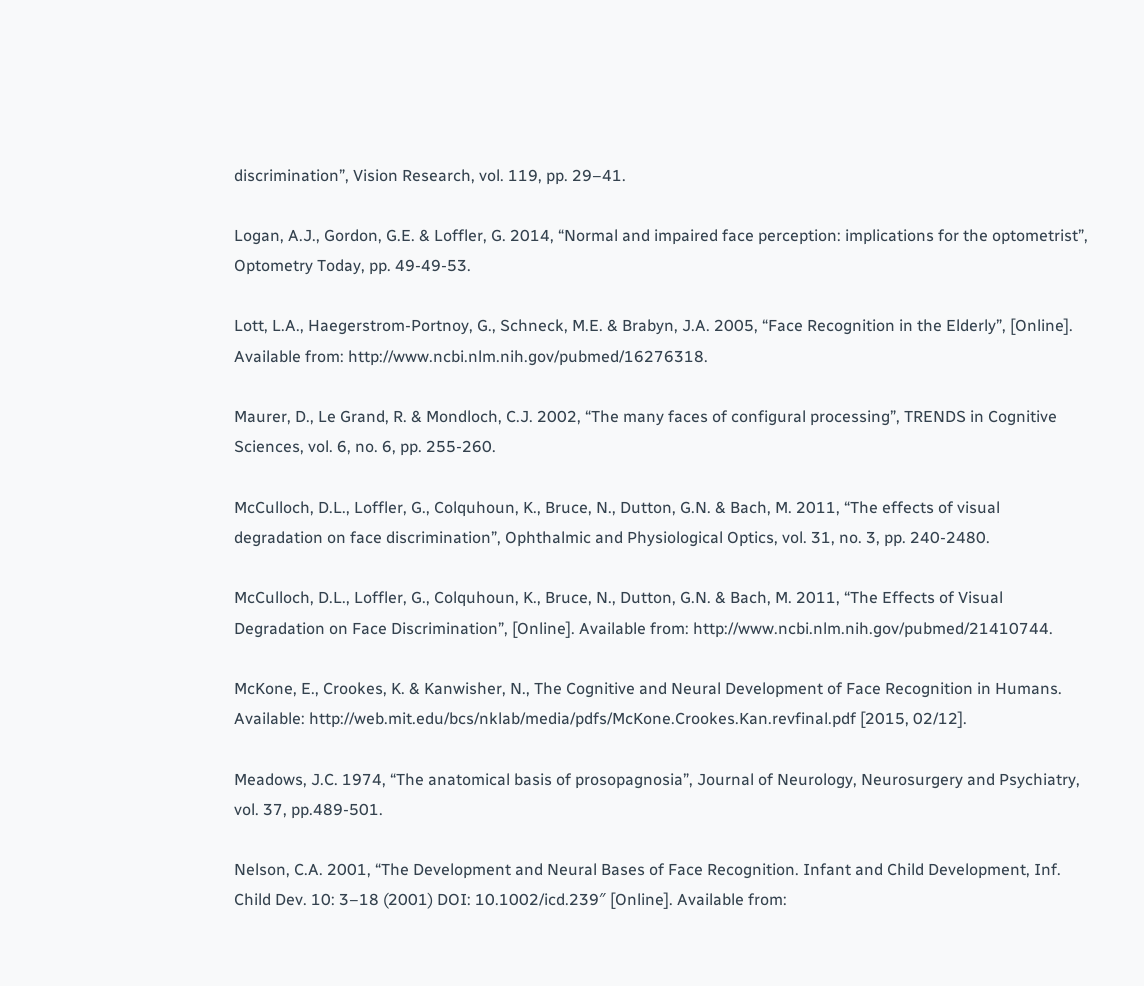discrimination”, Vision Research, vol. 119, pp. 29–41.

Logan, A.J., Gordon, G.E. & Loffler, G. 2014, “Normal and impaired face perception: implications for the optometrist”, Optometry Today, pp. 49-49-53.

Lott, L.A., Haegerstrom-Portnoy, G., Schneck, M.E. & Brabyn, J.A. 2005, “Face Recognition in the Elderly”, [Online]. Available from: http://www.ncbi.nlm.nih.gov/pubmed/16276318.

Maurer, D., Le Grand, R. & Mondloch, C.J. 2002, “The many faces of configural processing”, TRENDS in Cognitive Sciences, vol. 6, no. 6, pp. 255-260.

McCulloch, D.L., Loffler, G., Colquhoun, K., Bruce, N., Dutton, G.N. & Bach, M. 2011, “The effects of visual degradation on face discrimination”, Ophthalmic and Physiological Optics, vol. 31, no. 3, pp. 240-2480.

McCulloch, D.L., Loffler, G., Colquhoun, K., Bruce, N., Dutton, G.N. & Bach, M. 2011, “The Effects of Visual Degradation on Face Discrimination”, [Online]. Available from: http://www.ncbi.nlm.nih.gov/pubmed/21410744.

McKone, E., Crookes, K. & Kanwisher, N., The Cognitive and Neural Development of Face Recognition in Humans. Available: http://web.mit.edu/bcs/nklab/media/pdfs/McKone.Crookes.Kan.revfinal.pdf [2015, 02/12].

Meadows, J.C. 1974, “The anatomical basis of prosopagnosia”, Journal of Neurology, Neurosurgery and Psychiatry, vol. 37, pp.489-501.

Nelson, C.A. 2001, “The Development and Neural Bases of Face Recognition. Infant and Child Development, Inf. Child Dev. 10: 3–18 (2001) DOI: 10.1002/icd.239″ [Online]. Available from: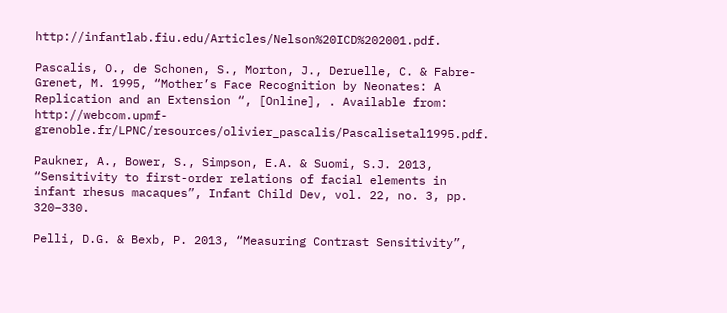http://infantlab.fiu.edu/Articles/Nelson%20ICD%202001.pdf.

Pascalis, O., de Schonen, S., Morton, J., Deruelle, C. & Fabre-Grenet, M. 1995, “Mother’s Face Recognition by Neonates: A Replication and an Extension “, [Online], . Available from: http://webcom.upmf-grenoble.fr/LPNC/resources/olivier_pascalis/Pascalisetal1995.pdf.

Paukner, A., Bower, S., Simpson, E.A. & Suomi, S.J. 2013, “Sensitivity to first-order relations of facial elements in infant rhesus macaques”, Infant Child Dev, vol. 22, no. 3, pp. 320–330.

Pelli, D.G. & Bexb, P. 2013, “Measuring Contrast Sensitivity”,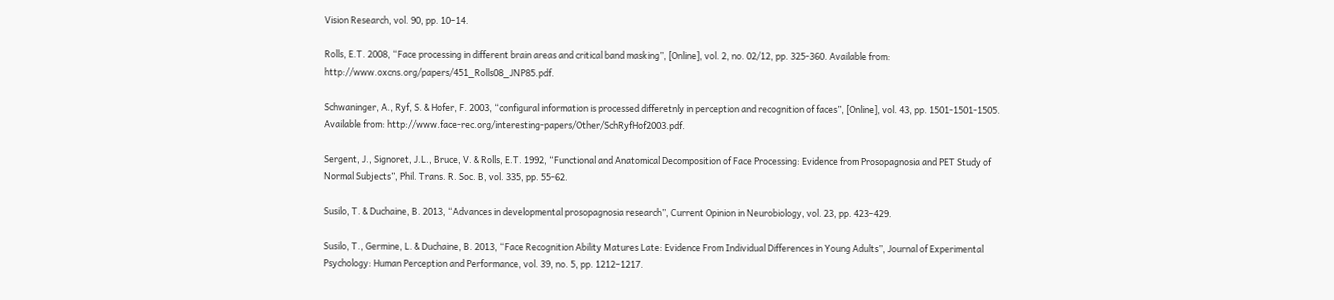Vision Research, vol. 90, pp. 10–14.

Rolls, E.T. 2008, “Face processing in different brain areas and critical band masking”, [Online], vol. 2, no. 02/12, pp. 325-360. Available from: http://www.oxcns.org/papers/451_Rolls08_JNP85.pdf.

Schwaninger, A., Ryf, S. & Hofer, F. 2003, “configural information is processed differetnly in perception and recognition of faces”, [Online], vol. 43, pp. 1501-1501-1505. Available from: http://www.face-rec.org/interesting-papers/Other/SchRyfHof2003.pdf.

Sergent, J., Signoret, J.L., Bruce, V. & Rolls, E.T. 1992, “Functional and Anatomical Decomposition of Face Processing: Evidence from Prosopagnosia and PET Study of Normal Subjects”, Phil. Trans. R. Soc. B, vol. 335, pp. 55-62.

Susilo, T. & Duchaine, B. 2013, “Advances in developmental prosopagnosia research”, Current Opinion in Neurobiology, vol. 23, pp. 423–429.

Susilo, T., Germine, L. & Duchaine, B. 2013, “Face Recognition Ability Matures Late: Evidence From Individual Differences in Young Adults”, Journal of Experimental Psychology: Human Perception and Performance, vol. 39, no. 5, pp. 1212–1217.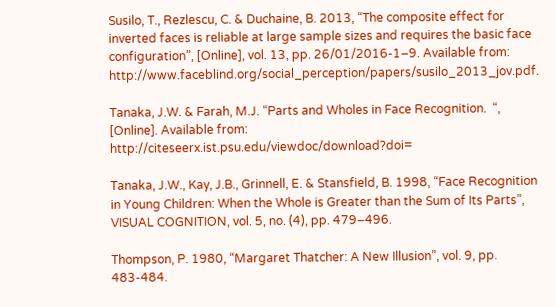Susilo, T., Rezlescu, C. & Duchaine, B. 2013, “The composite effect for inverted faces is reliable at large sample sizes and requires the basic face configuration”, [Online], vol. 13, pp. 26/01/2016-1–9. Available from: http://www.faceblind.org/social_perception/papers/susilo_2013_jov.pdf.

Tanaka, J.W. & Farah, M.J. “Parts and Wholes in Face Recognition.  “, [Online]. Available from: http://citeseerx.ist.psu.edu/viewdoc/download?doi=

Tanaka, J.W., Kay, J.B., Grinnell, E. & Stansfield, B. 1998, “Face Recognition in Young Children: When the Whole is Greater than the Sum of Its Parts”, VISUAL COGNITION, vol. 5, no. (4), pp. 479–496.

Thompson, P. 1980, “Margaret Thatcher: A New Illusion”, vol. 9, pp. 483-484.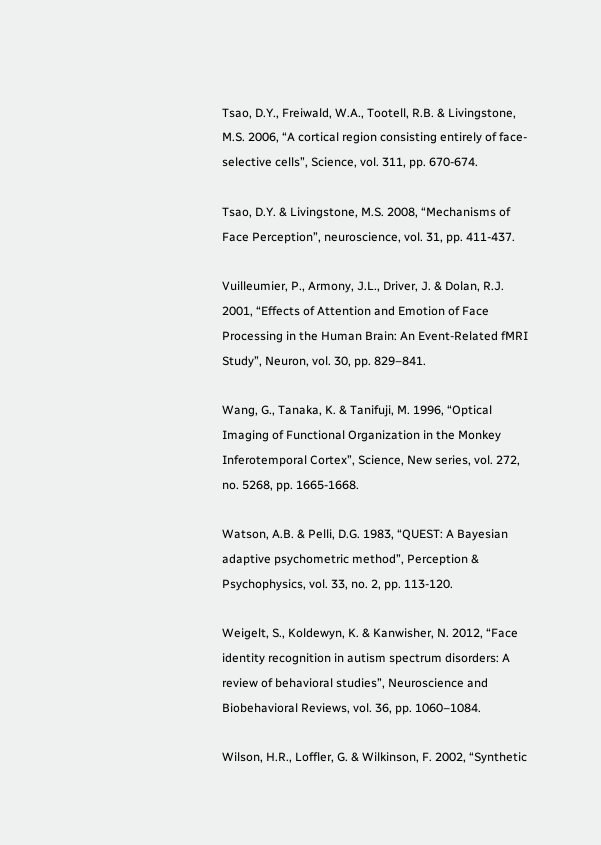Tsao, D.Y., Freiwald, W.A., Tootell, R.B. & Livingstone, M.S. 2006, “A cortical region consisting entirely of face-selective cells”, Science, vol. 311, pp. 670-674.

Tsao, D.Y. & Livingstone, M.S. 2008, “Mechanisms of Face Perception”, neuroscience, vol. 31, pp. 411-437.

Vuilleumier, P., Armony, J.L., Driver, J. & Dolan, R.J. 2001, “Effects of Attention and Emotion of Face Processing in the Human Brain: An Event-Related fMRI Study”, Neuron, vol. 30, pp. 829–841.

Wang, G., Tanaka, K. & Tanifuji, M. 1996, “Optical Imaging of Functional Organization in the Monkey Inferotemporal Cortex”, Science, New series, vol. 272, no. 5268, pp. 1665-1668.

Watson, A.B. & Pelli, D.G. 1983, “QUEST: A Bayesian adaptive psychometric method”, Perception & Psychophysics, vol. 33, no. 2, pp. 113-120.

Weigelt, S., Koldewyn, K. & Kanwisher, N. 2012, “Face identity recognition in autism spectrum disorders: A review of behavioral studies”, Neuroscience and Biobehavioral Reviews, vol. 36, pp. 1060–1084.

Wilson, H.R., Loffler, G. & Wilkinson, F. 2002, “Synthetic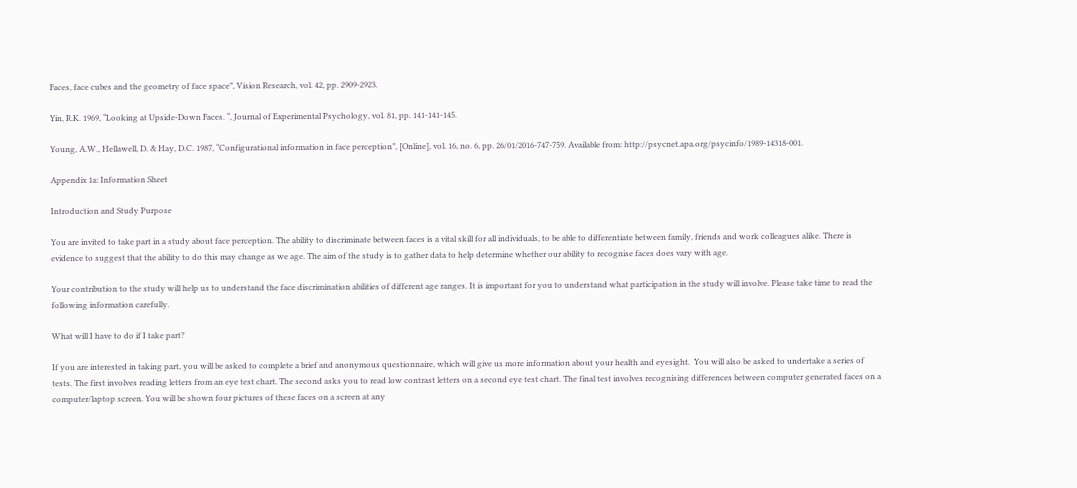Faces, face cubes and the geometry of face space”, Vision Research, vol. 42, pp. 2909-2923.

Yin, R.K. 1969, “Looking at Upside-Down Faces. “, Journal of Experimental Psychology, vol. 81, pp. 141-141-145.

Young, A.W., Hellawell, D. & Hay, D.C. 1987, “Configurational information in face perception”, [Online], vol. 16, no. 6, pp. 26/01/2016-747-759. Available from: http://psycnet.apa.org/psycinfo/1989-14318-001.

Appendix 1a: Information Sheet

Introduction and Study Purpose

You are invited to take part in a study about face perception. The ability to discriminate between faces is a vital skill for all individuals, to be able to differentiate between family, friends and work colleagues alike. There is evidence to suggest that the ability to do this may change as we age. The aim of the study is to gather data to help determine whether our ability to recognise faces does vary with age.

Your contribution to the study will help us to understand the face discrimination abilities of different age ranges. It is important for you to understand what participation in the study will involve. Please take time to read the following information carefully.

What will I have to do if I take part?

If you are interested in taking part, you will be asked to complete a brief and anonymous questionnaire, which will give us more information about your health and eyesight.  You will also be asked to undertake a series of tests. The first involves reading letters from an eye test chart. The second asks you to read low contrast letters on a second eye test chart. The final test involves recognising differences between computer generated faces on a computer/laptop screen. You will be shown four pictures of these faces on a screen at any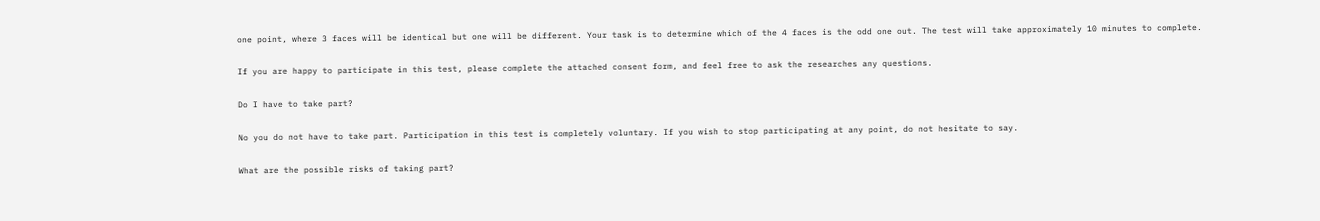one point, where 3 faces will be identical but one will be different. Your task is to determine which of the 4 faces is the odd one out. The test will take approximately 10 minutes to complete.

If you are happy to participate in this test, please complete the attached consent form, and feel free to ask the researches any questions.

Do I have to take part?

No you do not have to take part. Participation in this test is completely voluntary. If you wish to stop participating at any point, do not hesitate to say.

What are the possible risks of taking part?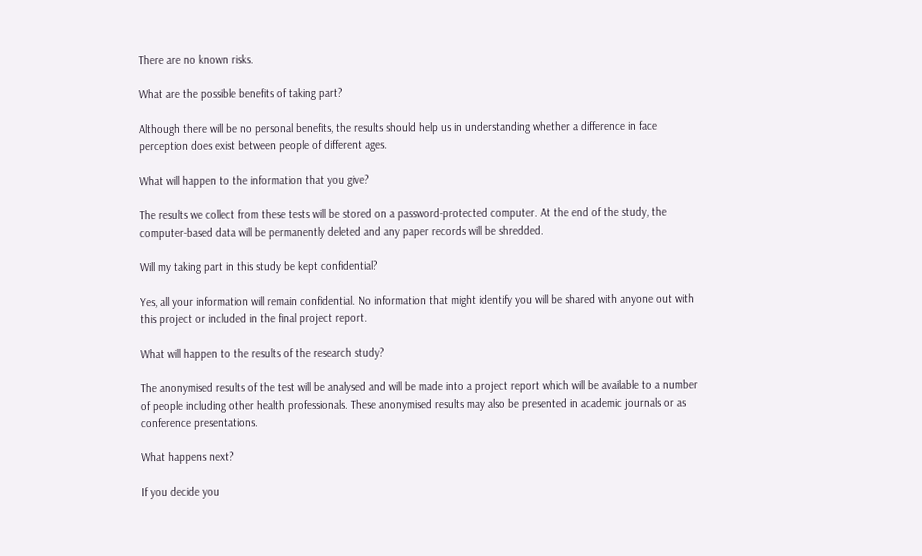There are no known risks.

What are the possible benefits of taking part?

Although there will be no personal benefits, the results should help us in understanding whether a difference in face perception does exist between people of different ages.

What will happen to the information that you give?

The results we collect from these tests will be stored on a password-protected computer. At the end of the study, the computer-based data will be permanently deleted and any paper records will be shredded.

Will my taking part in this study be kept confidential?

Yes, all your information will remain confidential. No information that might identify you will be shared with anyone out with this project or included in the final project report.

What will happen to the results of the research study?

The anonymised results of the test will be analysed and will be made into a project report which will be available to a number of people including other health professionals. These anonymised results may also be presented in academic journals or as conference presentations.

What happens next?

If you decide you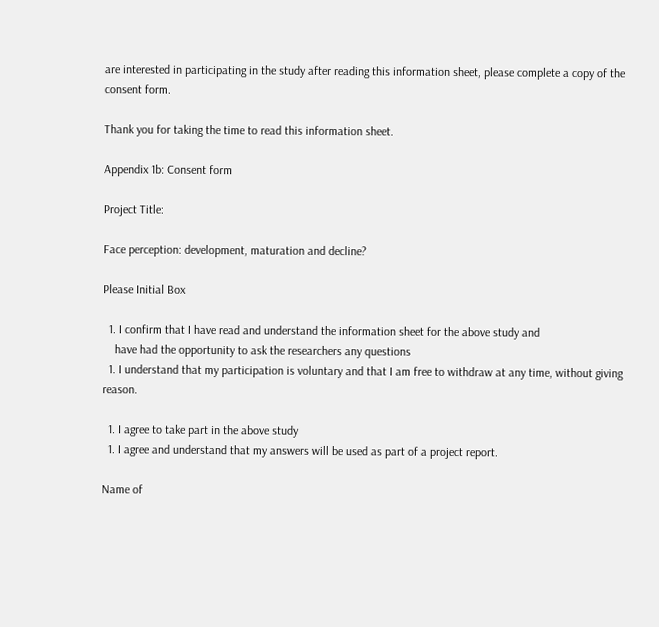are interested in participating in the study after reading this information sheet, please complete a copy of the consent form.

Thank you for taking the time to read this information sheet.

Appendix 1b: Consent form

Project Title:

Face perception: development, maturation and decline?

Please Initial Box

  1. I confirm that I have read and understand the information sheet for the above study and
    have had the opportunity to ask the researchers any questions
  1. I understand that my participation is voluntary and that I am free to withdraw at any time, without giving reason.

  1. I agree to take part in the above study
  1. I agree and understand that my answers will be used as part of a project report.

Name of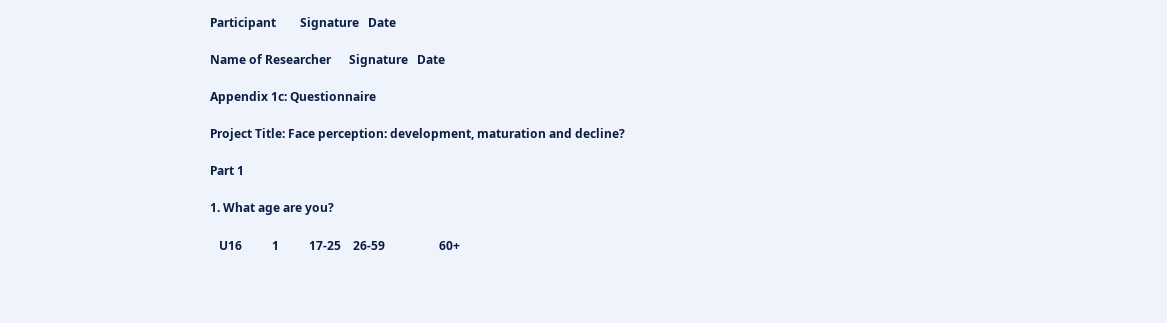Participant        Signature   Date

Name of Researcher      Signature   Date

Appendix 1c: Questionnaire

Project Title: Face perception: development, maturation and decline?

Part 1

1. What age are you?

   U16          1          17-25    26-59                  60+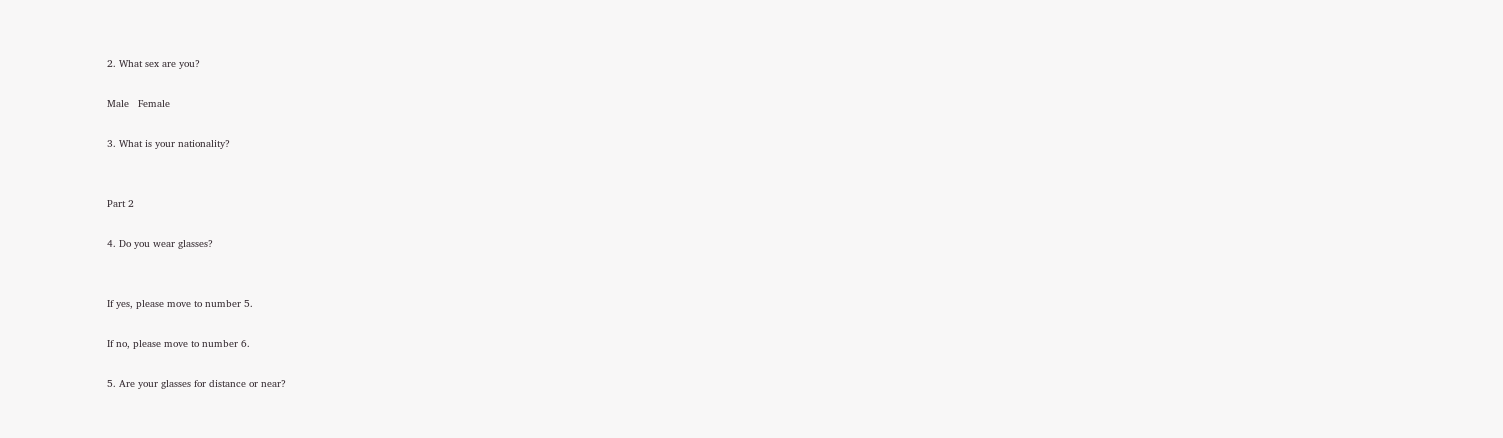2. What sex are you?

Male   Female

3. What is your nationality?


Part 2

4. Do you wear glasses?


If yes, please move to number 5.

If no, please move to number 6.

5. Are your glasses for distance or near?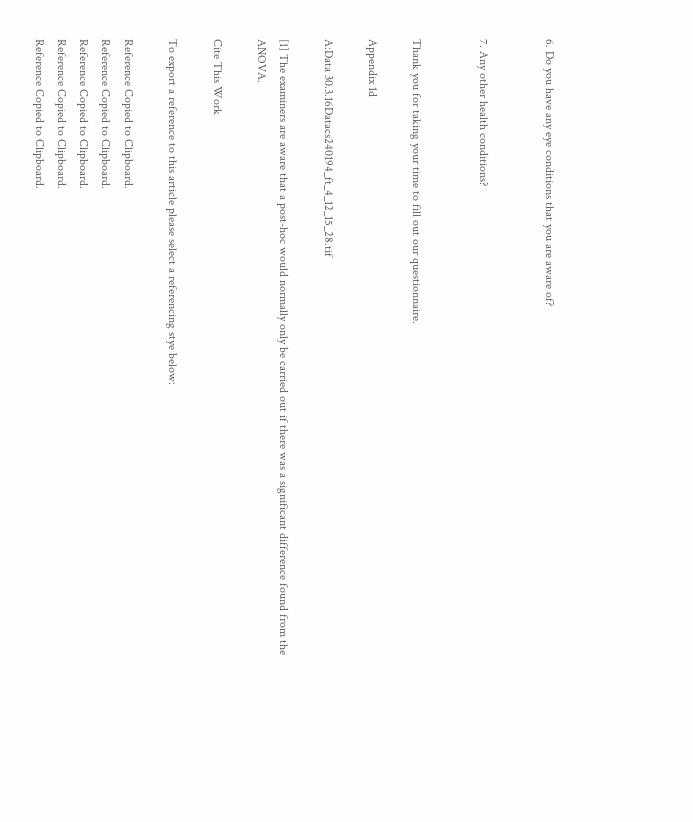6. Do you have any eye conditions that you are aware of?


7. Any other health conditions?


Thank you for taking your time to fill out our questionnaire.

Appendix 1d

A:Data 30.3.16Datacs240194_ft_4_12_15_28.tif

[1] The examiners are aware that a post-hoc would normally only be carried out if there was a significant difference found from the ANOVA.

Cite This Work

To export a reference to this article please select a referencing stye below:

Reference Copied to Clipboard.
Reference Copied to Clipboard.
Reference Copied to Clipboard.
Reference Copied to Clipboard.
Reference Copied to Clipboard.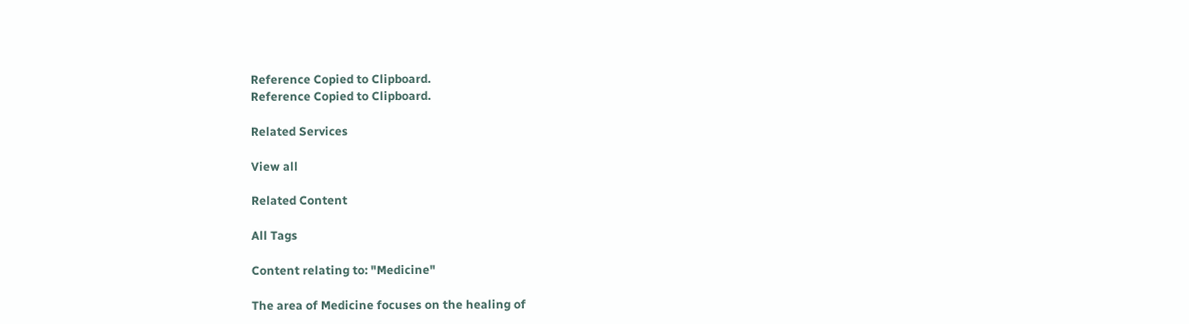Reference Copied to Clipboard.
Reference Copied to Clipboard.

Related Services

View all

Related Content

All Tags

Content relating to: "Medicine"

The area of Medicine focuses on the healing of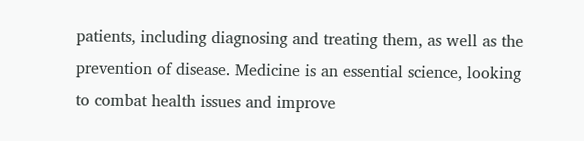patients, including diagnosing and treating them, as well as the prevention of disease. Medicine is an essential science, looking to combat health issues and improve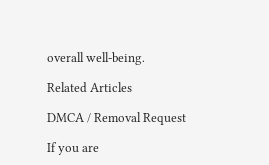overall well-being.

Related Articles

DMCA / Removal Request

If you are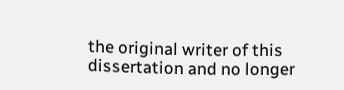the original writer of this dissertation and no longer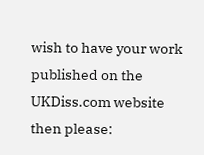wish to have your work published on the UKDiss.com website then please: